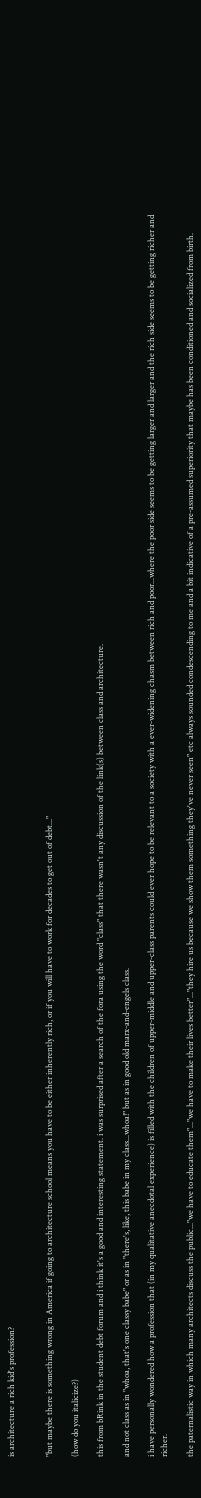is architecture a rich kid's profession?


"but maybe there is something wrong in America if going to architecture school means you have to be either inherently rich, or if you will have to work for decades to get out of debt..."

(how do you italicize?)

this from bRink in the student debt forum and i think it's a good and interesting statement. i was surprised after a search of the fora using the word "class" that there wasn't any discussion of the link(s) between class and architecture.

and not class as in "whoa, that's one classy babe" or as in "there's, like, this babe in my class...whoa!" but as in good old marx-and-engels class.

i have personally wondered how a profession that (in my qualitative anecdotal experience) is filled with the children of upper-middle and upper-class parents could ever hope to be relevant to a society with a ever-widening chasm between rich and poor...where the poor side seems to be getting larger and larger and the rich side seems to be getting richer and richer.

the paternalistic way in which many architects discuss the public..."we have to educate them"..."we have to make their lives better"..."they hire us because we show them something they've never seen" etc always sounded condescending to me and a bit indicative of a pre-assumed superiority that maybe has been conditioned and socialized from birth.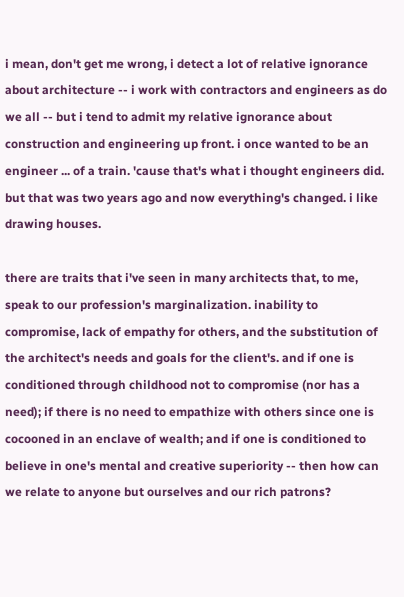i mean, don't get me wrong, i detect a lot of relative ignorance about architecture -- i work with contractors and engineers as do we all -- but i tend to admit my relative ignorance about construction and engineering up front. i once wanted to be an engineer ... of a train. 'cause that's what i thought engineers did. but that was two years ago and now everything's changed. i like drawing houses.

there are traits that i've seen in many architects that, to me, speak to our profession's marginalization. inability to compromise, lack of empathy for others, and the substitution of the architect's needs and goals for the client's. and if one is conditioned through childhood not to compromise (nor has a need); if there is no need to empathize with others since one is cocooned in an enclave of wealth; and if one is conditioned to believe in one's mental and creative superiority -- then how can we relate to anyone but ourselves and our rich patrons?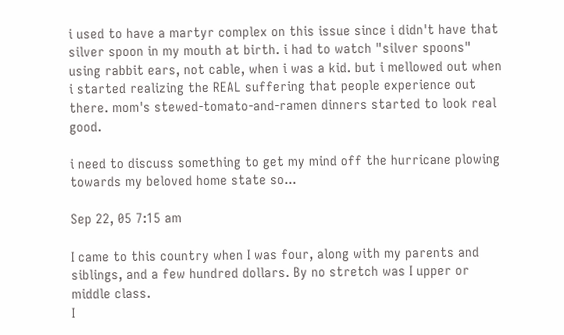i used to have a martyr complex on this issue since i didn't have that silver spoon in my mouth at birth. i had to watch "silver spoons" using rabbit ears, not cable, when i was a kid. but i mellowed out when i started realizing the REAL suffering that people experience out there. mom's stewed-tomato-and-ramen dinners started to look real good.

i need to discuss something to get my mind off the hurricane plowing towards my beloved home state so...

Sep 22, 05 7:15 am

I came to this country when I was four, along with my parents and siblings, and a few hundred dollars. By no stretch was I upper or middle class.
I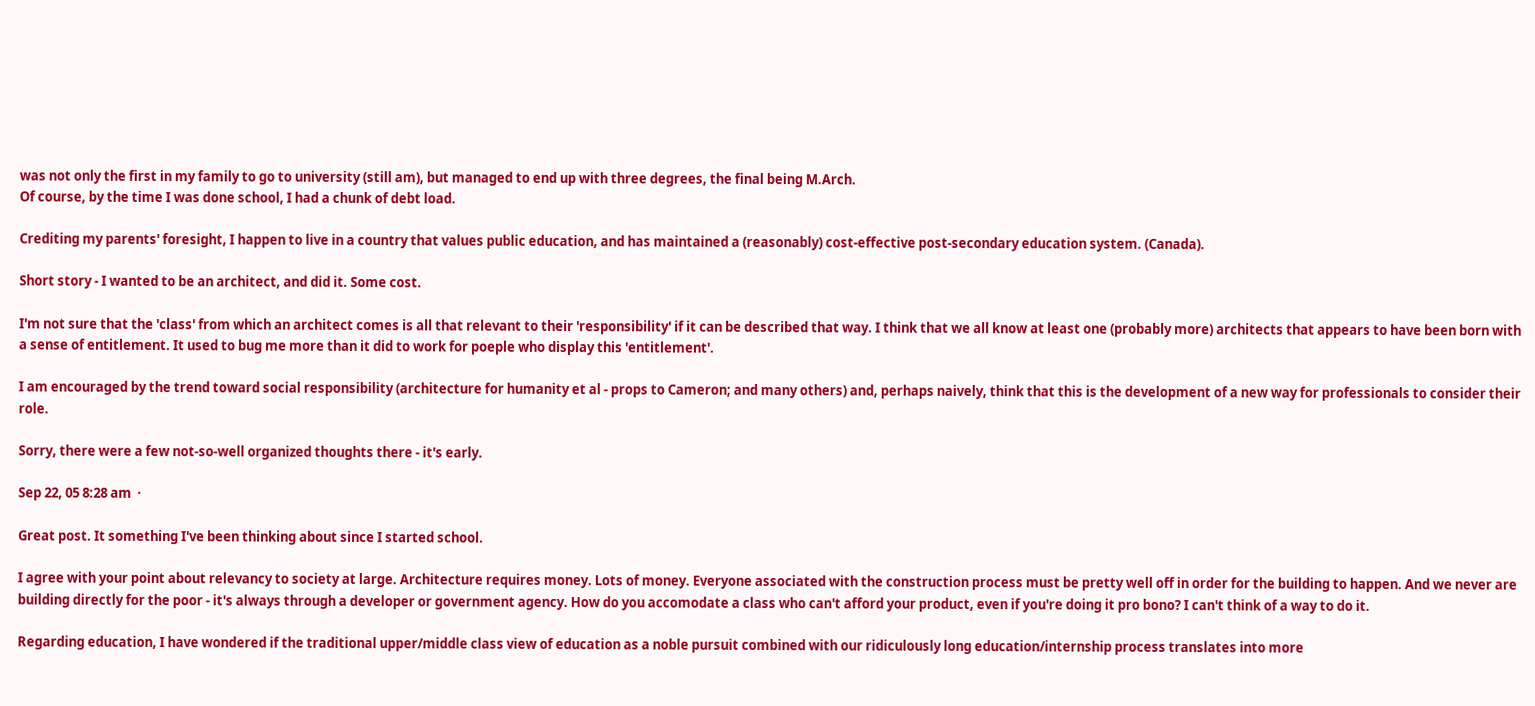was not only the first in my family to go to university (still am), but managed to end up with three degrees, the final being M.Arch.
Of course, by the time I was done school, I had a chunk of debt load.

Crediting my parents' foresight, I happen to live in a country that values public education, and has maintained a (reasonably) cost-effective post-secondary education system. (Canada).

Short story - I wanted to be an architect, and did it. Some cost.

I'm not sure that the 'class' from which an architect comes is all that relevant to their 'responsibility' if it can be described that way. I think that we all know at least one (probably more) architects that appears to have been born with a sense of entitlement. It used to bug me more than it did to work for poeple who display this 'entitlement'.

I am encouraged by the trend toward social responsibility (architecture for humanity et al - props to Cameron; and many others) and, perhaps naively, think that this is the development of a new way for professionals to consider their role.

Sorry, there were a few not-so-well organized thoughts there - it's early.

Sep 22, 05 8:28 am  ·

Great post. It something I've been thinking about since I started school.

I agree with your point about relevancy to society at large. Architecture requires money. Lots of money. Everyone associated with the construction process must be pretty well off in order for the building to happen. And we never are building directly for the poor - it's always through a developer or government agency. How do you accomodate a class who can't afford your product, even if you're doing it pro bono? I can't think of a way to do it.

Regarding education, I have wondered if the traditional upper/middle class view of education as a noble pursuit combined with our ridiculously long education/internship process translates into more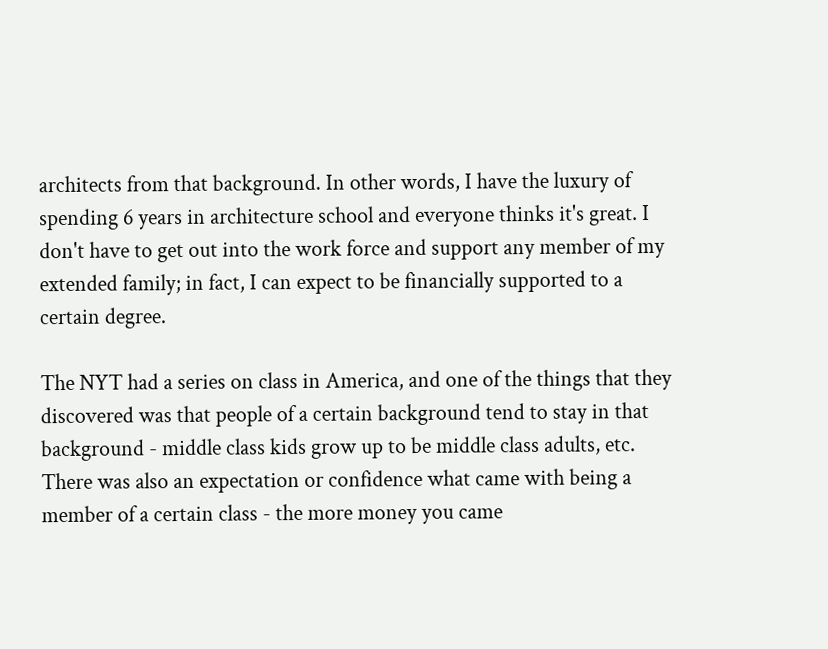architects from that background. In other words, I have the luxury of spending 6 years in architecture school and everyone thinks it's great. I don't have to get out into the work force and support any member of my extended family; in fact, I can expect to be financially supported to a certain degree.

The NYT had a series on class in America, and one of the things that they discovered was that people of a certain background tend to stay in that background - middle class kids grow up to be middle class adults, etc. There was also an expectation or confidence what came with being a member of a certain class - the more money you came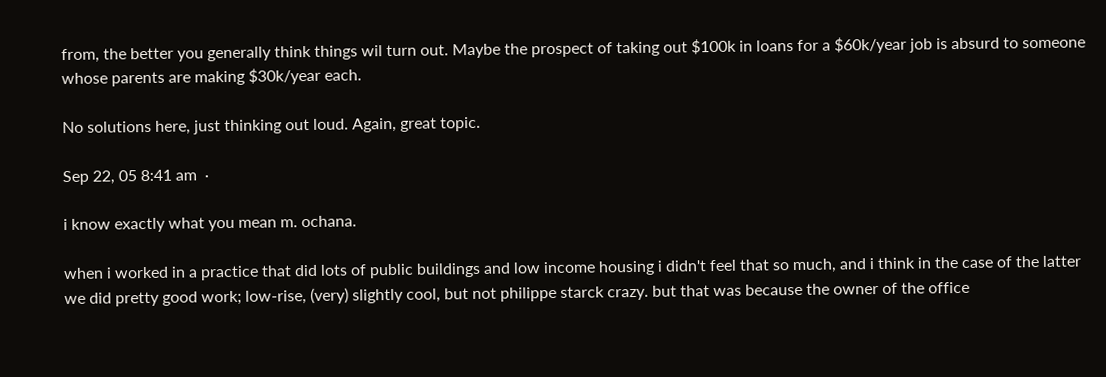from, the better you generally think things wil turn out. Maybe the prospect of taking out $100k in loans for a $60k/year job is absurd to someone whose parents are making $30k/year each.

No solutions here, just thinking out loud. Again, great topic.

Sep 22, 05 8:41 am  ·

i know exactly what you mean m. ochana.

when i worked in a practice that did lots of public buildings and low income housing i didn't feel that so much, and i think in the case of the latter we did pretty good work; low-rise, (very) slightly cool, but not philippe starck crazy. but that was because the owner of the office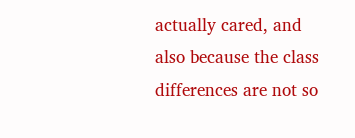actually cared, and also because the class differences are not so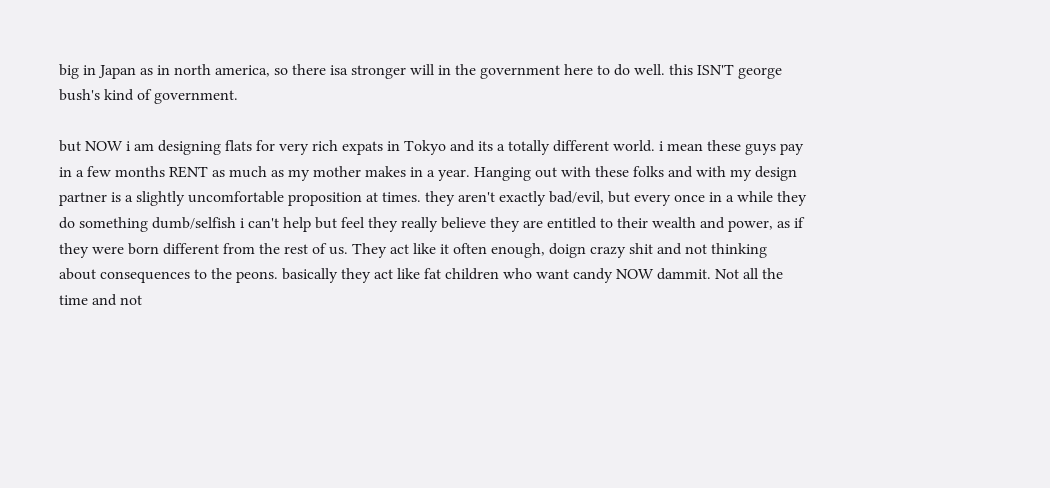big in Japan as in north america, so there isa stronger will in the government here to do well. this ISN'T george bush's kind of government.

but NOW i am designing flats for very rich expats in Tokyo and its a totally different world. i mean these guys pay in a few months RENT as much as my mother makes in a year. Hanging out with these folks and with my design partner is a slightly uncomfortable proposition at times. they aren't exactly bad/evil, but every once in a while they do something dumb/selfish i can't help but feel they really believe they are entitled to their wealth and power, as if they were born different from the rest of us. They act like it often enough, doign crazy shit and not thinking about consequences to the peons. basically they act like fat children who want candy NOW dammit. Not all the time and not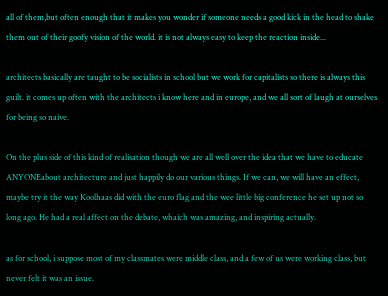all of them,but often enough that it makes you wonder if someone needs a good kick in the head to shake them out of their goofy vision of the world. it is not always easy to keep the reaction inside...

architects basically are taught to be socialists in school but we work for capitalists so there is always this guilt. it comes up often with the architects i know here and in europe, and we all sort of laugh at ourselves for being so naive.

On the plus side of this kind of realisation though we are all well over the idea that we have to educate ANYONEabout architecture and just happily do our various things. If we can, we will have an effect, maybe try it the way Koolhaas did with the euro flag and the wee little big conference he set up not so long ago. He had a real affect on the debate, whaich was amazing, and inspiring actually.

as for school, i suppose most of my classmates were middle class, and a few of us were working class, but never felt it was an issue.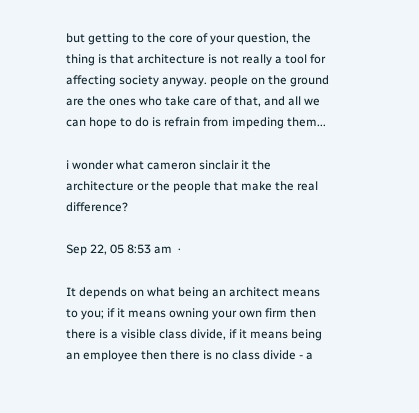but getting to the core of your question, the thing is that architecture is not really a tool for affecting society anyway. people on the ground are the ones who take care of that, and all we can hope to do is refrain from impeding them...

i wonder what cameron sinclair it the architecture or the people that make the real difference?

Sep 22, 05 8:53 am  ·

It depends on what being an architect means to you; if it means owning your own firm then there is a visible class divide, if it means being an employee then there is no class divide - a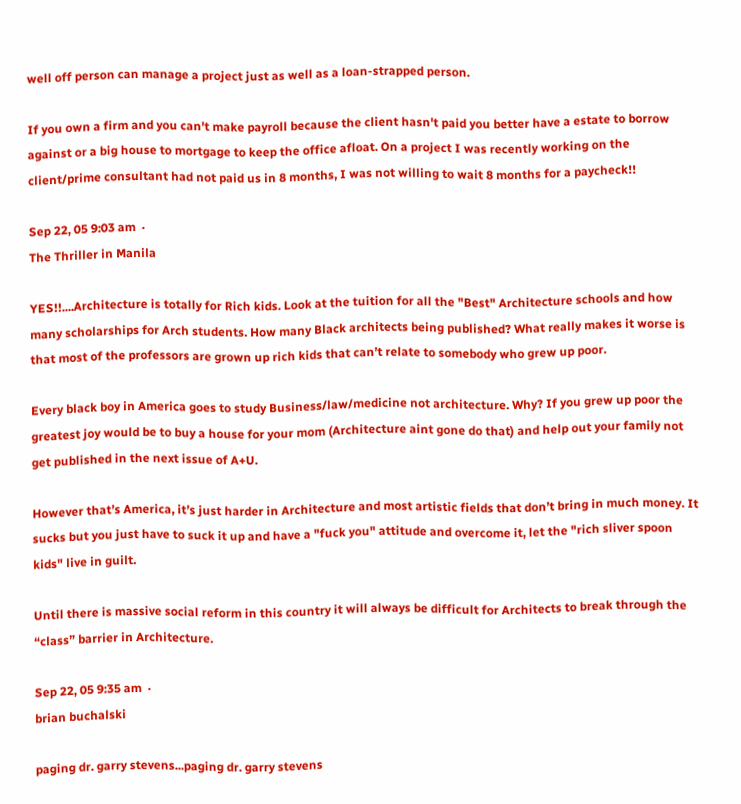well off person can manage a project just as well as a loan-strapped person.

If you own a firm and you can't make payroll because the client hasn't paid you better have a estate to borrow against or a big house to mortgage to keep the office afloat. On a project I was recently working on the client/prime consultant had not paid us in 8 months, I was not willing to wait 8 months for a paycheck!!

Sep 22, 05 9:03 am  ·
The Thriller in Manila

YES!!....Architecture is totally for Rich kids. Look at the tuition for all the "Best" Architecture schools and how many scholarships for Arch students. How many Black architects being published? What really makes it worse is that most of the professors are grown up rich kids that can’t relate to somebody who grew up poor.

Every black boy in America goes to study Business/law/medicine not architecture. Why? If you grew up poor the greatest joy would be to buy a house for your mom (Architecture aint gone do that) and help out your family not get published in the next issue of A+U.

However that’s America, it’s just harder in Architecture and most artistic fields that don’t bring in much money. It sucks but you just have to suck it up and have a "fuck you" attitude and overcome it, let the "rich sliver spoon kids" live in guilt.

Until there is massive social reform in this country it will always be difficult for Architects to break through the “class” barrier in Architecture.

Sep 22, 05 9:35 am  ·
brian buchalski

paging dr. garry stevens...paging dr. garry stevens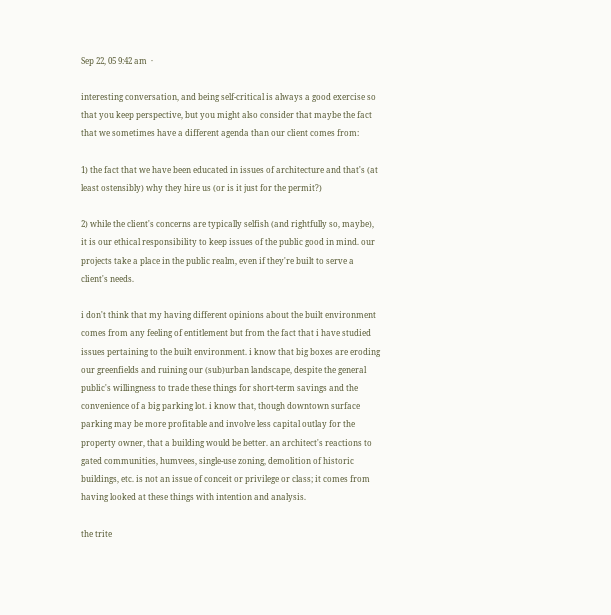Sep 22, 05 9:42 am  ·

interesting conversation, and being self-critical is always a good exercise so that you keep perspective, but you might also consider that maybe the fact that we sometimes have a different agenda than our client comes from:

1) the fact that we have been educated in issues of architecture and that's (at least ostensibly) why they hire us (or is it just for the permit?)

2) while the client's concerns are typically selfish (and rightfully so, maybe), it is our ethical responsibility to keep issues of the public good in mind. our projects take a place in the public realm, even if they're built to serve a client's needs.

i don't think that my having different opinions about the built environment comes from any feeling of entitlement but from the fact that i have studied issues pertaining to the built environment. i know that big boxes are eroding our greenfields and ruining our (sub)urban landscape, despite the general public's willingness to trade these things for short-term savings and the convenience of a big parking lot. i know that, though downtown surface parking may be more profitable and involve less capital outlay for the property owner, that a building would be better. an architect's reactions to gated communities, humvees, single-use zoning, demolition of historic buildings, etc. is not an issue of conceit or privilege or class; it comes from having looked at these things with intention and analysis.

the trite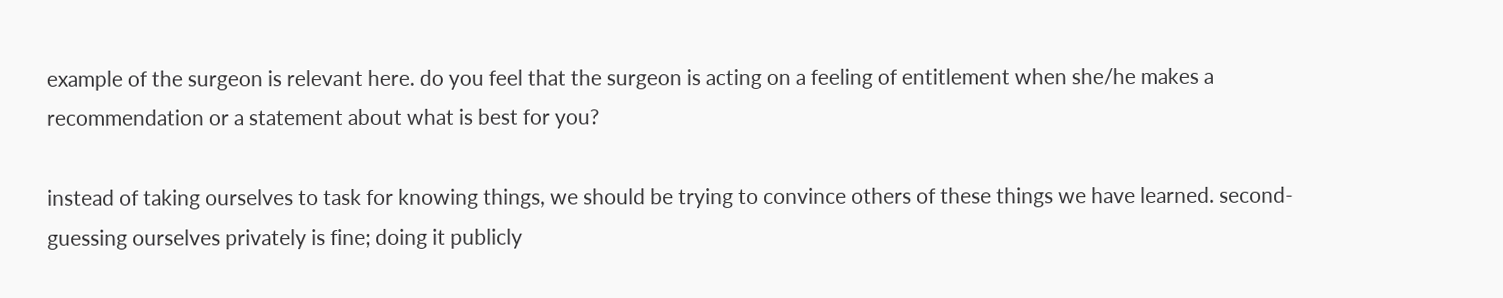example of the surgeon is relevant here. do you feel that the surgeon is acting on a feeling of entitlement when she/he makes a recommendation or a statement about what is best for you?

instead of taking ourselves to task for knowing things, we should be trying to convince others of these things we have learned. second-guessing ourselves privately is fine; doing it publicly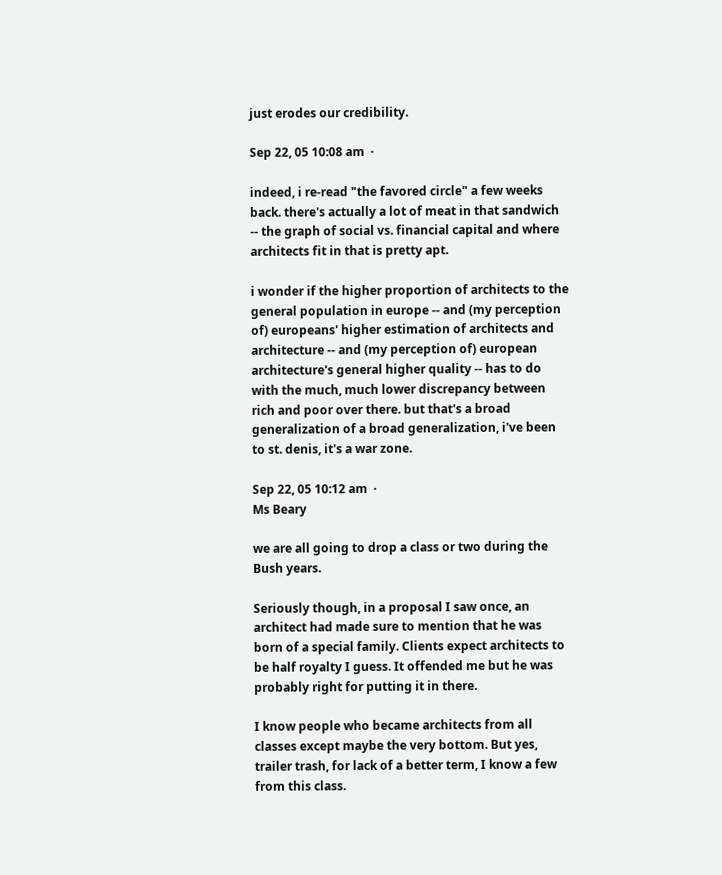just erodes our credibility.

Sep 22, 05 10:08 am  ·

indeed, i re-read "the favored circle" a few weeks back. there's actually a lot of meat in that sandwich -- the graph of social vs. financial capital and where architects fit in that is pretty apt.

i wonder if the higher proportion of architects to the general population in europe -- and (my perception of) europeans' higher estimation of architects and architecture -- and (my perception of) european architecture's general higher quality -- has to do with the much, much lower discrepancy between rich and poor over there. but that's a broad generalization of a broad generalization, i've been to st. denis, it's a war zone.

Sep 22, 05 10:12 am  ·
Ms Beary

we are all going to drop a class or two during the Bush years.

Seriously though, in a proposal I saw once, an architect had made sure to mention that he was born of a special family. Clients expect architects to be half royalty I guess. It offended me but he was probably right for putting it in there.

I know people who became architects from all classes except maybe the very bottom. But yes, trailer trash, for lack of a better term, I know a few from this class.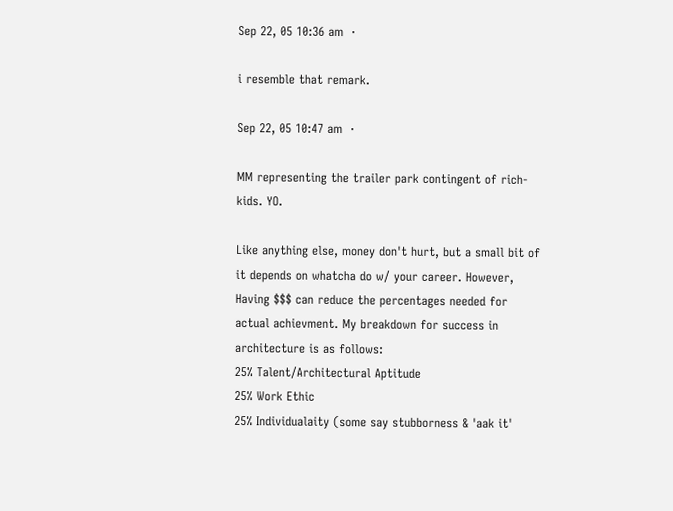Sep 22, 05 10:36 am  ·

i resemble that remark.

Sep 22, 05 10:47 am  ·

MM representing the trailer park contingent of rich-kids. YO.

Like anything else, money don't hurt, but a small bit of it depends on whatcha do w/ your career. However, Having $$$ can reduce the percentages needed for actual achievment. My breakdown for success in architecture is as follows:
25% Talent/Architectural Aptitude
25% Work Ethic
25% Individualaity (some say stubborness & 'aak it'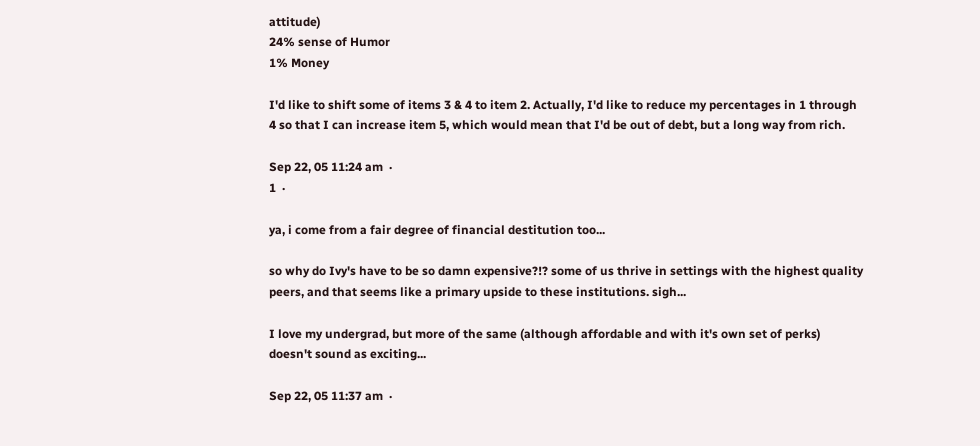attitude)
24% sense of Humor
1% Money

I'd like to shift some of items 3 & 4 to item 2. Actually, I'd like to reduce my percentages in 1 through 4 so that I can increase item 5, which would mean that I'd be out of debt, but a long way from rich.

Sep 22, 05 11:24 am  ·
1  ·

ya, i come from a fair degree of financial destitution too...

so why do Ivy's have to be so damn expensive?!? some of us thrive in settings with the highest quality peers, and that seems like a primary upside to these institutions. sigh...

I love my undergrad, but more of the same (although affordable and with it's own set of perks) doesn't sound as exciting...

Sep 22, 05 11:37 am  ·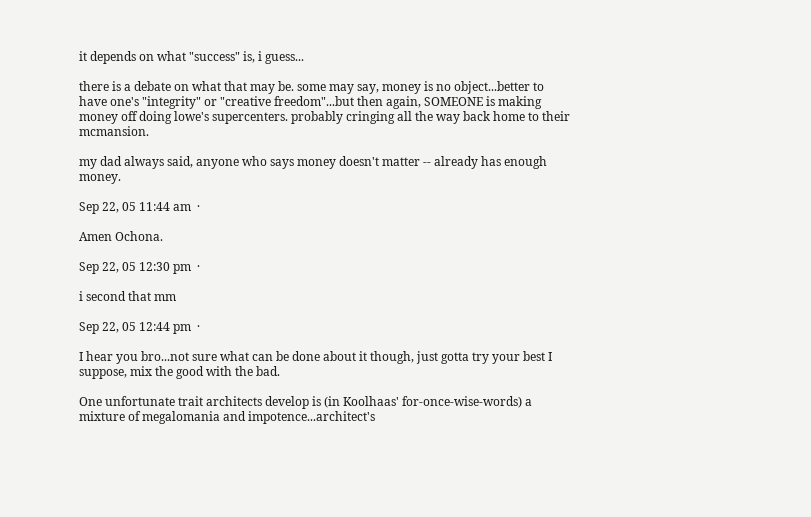it depends on what "success" is, i guess...

there is a debate on what that may be. some may say, money is no object...better to have one's "integrity" or "creative freedom"...but then again, SOMEONE is making money off doing lowe's supercenters. probably cringing all the way back home to their mcmansion.

my dad always said, anyone who says money doesn't matter -- already has enough money.

Sep 22, 05 11:44 am  ·

Amen Ochona.

Sep 22, 05 12:30 pm  ·

i second that mm

Sep 22, 05 12:44 pm  ·

I hear you bro...not sure what can be done about it though, just gotta try your best I suppose, mix the good with the bad.

One unfortunate trait architects develop is (in Koolhaas' for-once-wise-words) a mixture of megalomania and impotence...architect's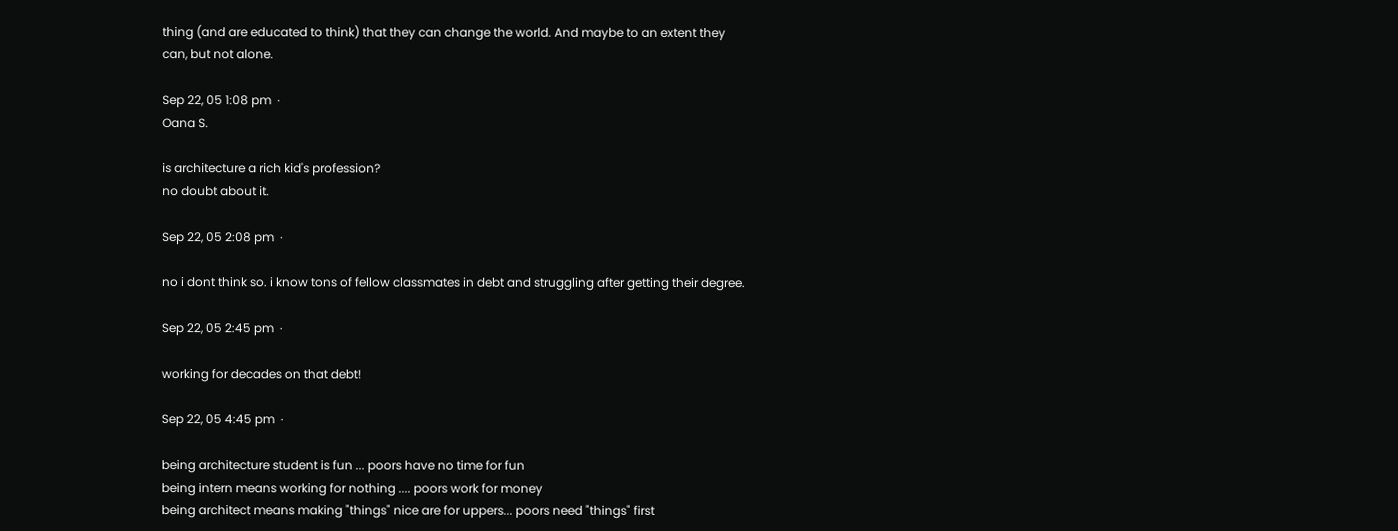thing (and are educated to think) that they can change the world. And maybe to an extent they can, but not alone.

Sep 22, 05 1:08 pm  ·
Oana S.

is architecture a rich kid's profession?
no doubt about it.

Sep 22, 05 2:08 pm  ·

no i dont think so. i know tons of fellow classmates in debt and struggling after getting their degree.

Sep 22, 05 2:45 pm  ·

working for decades on that debt!

Sep 22, 05 4:45 pm  ·

being architecture student is fun ... poors have no time for fun
being intern means working for nothing .... poors work for money
being architect means making "things" nice are for uppers... poors need "things" first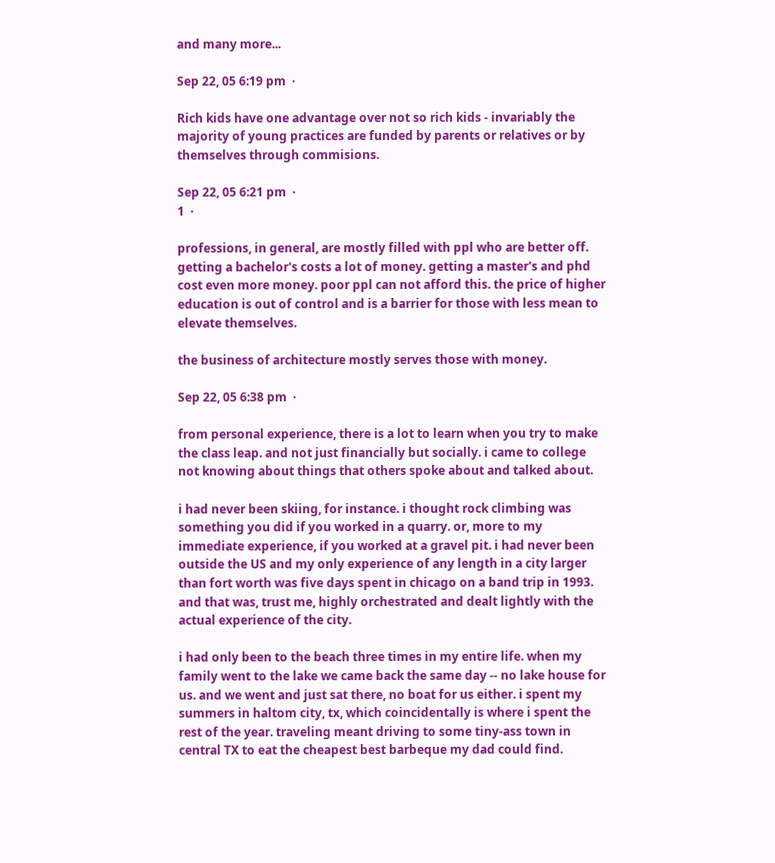and many more...

Sep 22, 05 6:19 pm  ·

Rich kids have one advantage over not so rich kids - invariably the majority of young practices are funded by parents or relatives or by themselves through commisions.

Sep 22, 05 6:21 pm  ·
1  ·

professions, in general, are mostly filled with ppl who are better off. getting a bachelor's costs a lot of money. getting a master's and phd cost even more money. poor ppl can not afford this. the price of higher education is out of control and is a barrier for those with less mean to elevate themselves.

the business of architecture mostly serves those with money.

Sep 22, 05 6:38 pm  ·

from personal experience, there is a lot to learn when you try to make the class leap. and not just financially but socially. i came to college not knowing about things that others spoke about and talked about.

i had never been skiing, for instance. i thought rock climbing was something you did if you worked in a quarry. or, more to my immediate experience, if you worked at a gravel pit. i had never been outside the US and my only experience of any length in a city larger than fort worth was five days spent in chicago on a band trip in 1993. and that was, trust me, highly orchestrated and dealt lightly with the actual experience of the city.

i had only been to the beach three times in my entire life. when my family went to the lake we came back the same day -- no lake house for us. and we went and just sat there, no boat for us either. i spent my summers in haltom city, tx, which coincidentally is where i spent the rest of the year. traveling meant driving to some tiny-ass town in central TX to eat the cheapest best barbeque my dad could find.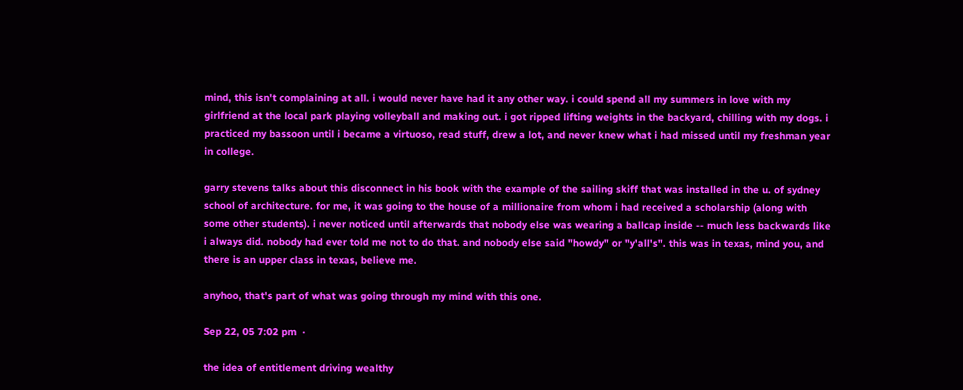mind, this isn't complaining at all. i would never have had it any other way. i could spend all my summers in love with my girlfriend at the local park playing volleyball and making out. i got ripped lifting weights in the backyard, chilling with my dogs. i practiced my bassoon until i became a virtuoso, read stuff, drew a lot, and never knew what i had missed until my freshman year in college.

garry stevens talks about this disconnect in his book with the example of the sailing skiff that was installed in the u. of sydney school of architecture. for me, it was going to the house of a millionaire from whom i had received a scholarship (along with some other students). i never noticed until afterwards that nobody else was wearing a ballcap inside -- much less backwards like i always did. nobody had ever told me not to do that. and nobody else said "howdy" or "y'all's". this was in texas, mind you, and there is an upper class in texas, believe me.

anyhoo, that's part of what was going through my mind with this one.

Sep 22, 05 7:02 pm  ·

the idea of entitlement driving wealthy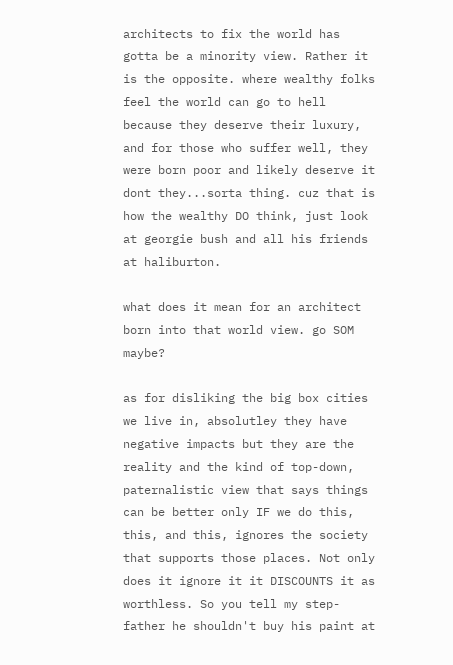architects to fix the world has gotta be a minority view. Rather it is the opposite. where wealthy folks feel the world can go to hell because they deserve their luxury, and for those who suffer well, they were born poor and likely deserve it dont they...sorta thing. cuz that is how the wealthy DO think, just look at georgie bush and all his friends at haliburton.

what does it mean for an architect born into that world view. go SOM maybe?

as for disliking the big box cities we live in, absolutley they have negative impacts but they are the reality and the kind of top-down, paternalistic view that says things can be better only IF we do this, this, and this, ignores the society that supports those places. Not only does it ignore it it DISCOUNTS it as worthless. So you tell my step-father he shouldn't buy his paint at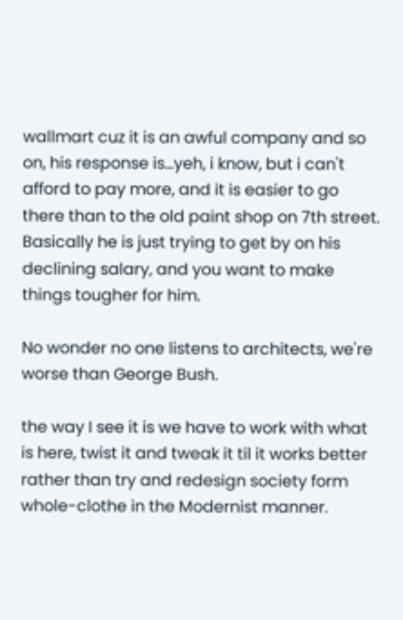wallmart cuz it is an awful company and so on, his response is...yeh, i know, but i can't afford to pay more, and it is easier to go there than to the old paint shop on 7th street. Basically he is just trying to get by on his declining salary, and you want to make things tougher for him.

No wonder no one listens to architects, we're worse than George Bush.

the way I see it is we have to work with what is here, twist it and tweak it til it works better rather than try and redesign society form whole-clothe in the Modernist manner.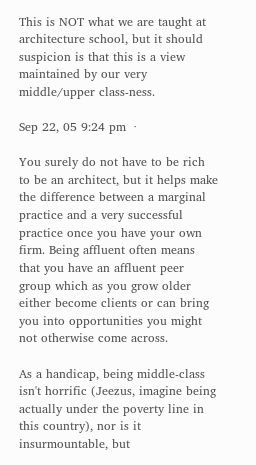This is NOT what we are taught at architecture school, but it should suspicion is that this is a view maintained by our very middle/upper class-ness.

Sep 22, 05 9:24 pm  ·

You surely do not have to be rich to be an architect, but it helps make the difference between a marginal practice and a very successful practice once you have your own firm. Being affluent often means that you have an affluent peer group which as you grow older either become clients or can bring you into opportunities you might not otherwise come across.

As a handicap, being middle-class isn't horrific (Jeezus, imagine being actually under the poverty line in this country), nor is it insurmountable, but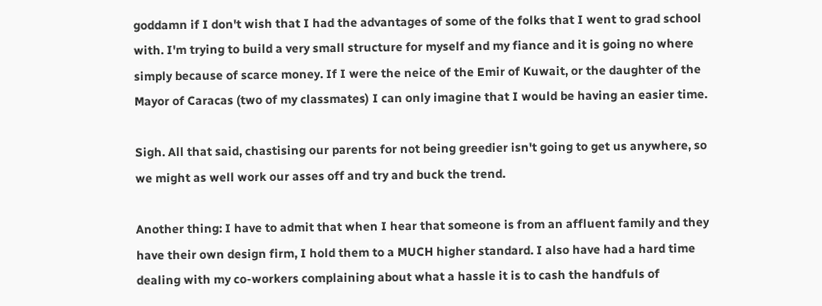goddamn if I don't wish that I had the advantages of some of the folks that I went to grad school with. I'm trying to build a very small structure for myself and my fiance and it is going no where simply because of scarce money. If I were the neice of the Emir of Kuwait, or the daughter of the Mayor of Caracas (two of my classmates) I can only imagine that I would be having an easier time.

Sigh. All that said, chastising our parents for not being greedier isn't going to get us anywhere, so we might as well work our asses off and try and buck the trend.

Another thing: I have to admit that when I hear that someone is from an affluent family and they have their own design firm, I hold them to a MUCH higher standard. I also have had a hard time dealing with my co-workers complaining about what a hassle it is to cash the handfuls of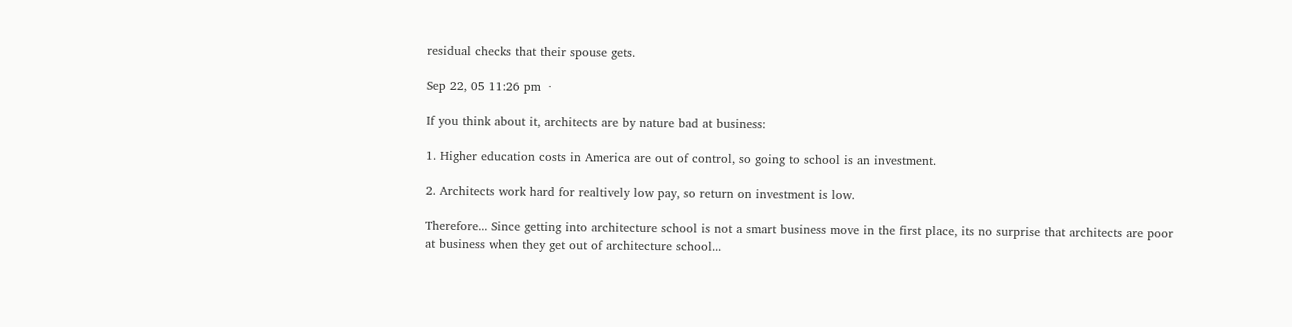residual checks that their spouse gets.

Sep 22, 05 11:26 pm  ·

If you think about it, architects are by nature bad at business:

1. Higher education costs in America are out of control, so going to school is an investment.

2. Architects work hard for realtively low pay, so return on investment is low.

Therefore... Since getting into architecture school is not a smart business move in the first place, its no surprise that architects are poor at business when they get out of architecture school...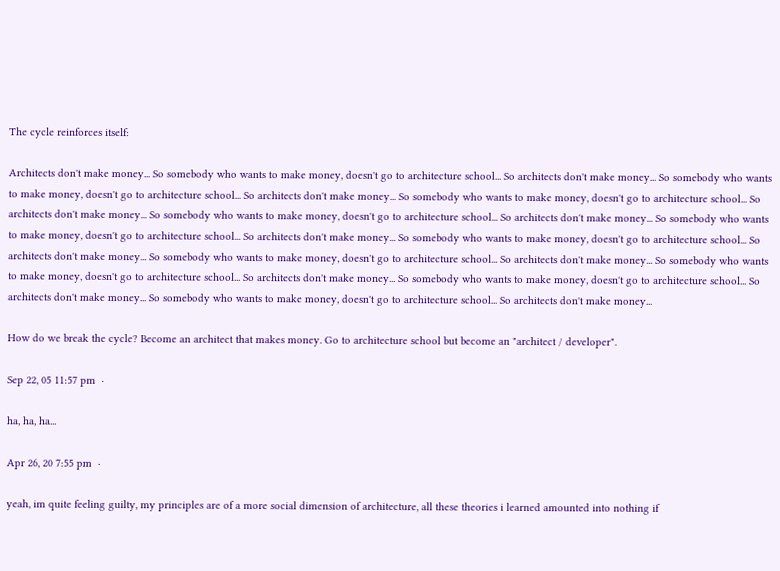The cycle reinforces itself:

Architects don't make money... So somebody who wants to make money, doesn't go to architecture school... So architects don't make money... So somebody who wants to make money, doesn't go to architecture school... So architects don't make money... So somebody who wants to make money, doesn't go to architecture school... So architects don't make money... So somebody who wants to make money, doesn't go to architecture school... So architects don't make money... So somebody who wants to make money, doesn't go to architecture school... So architects don't make money... So somebody who wants to make money, doesn't go to architecture school... So architects don't make money... So somebody who wants to make money, doesn't go to architecture school... So architects don't make money... So somebody who wants to make money, doesn't go to architecture school... So architects don't make money... So somebody who wants to make money, doesn't go to architecture school... So architects don't make money... So somebody who wants to make money, doesn't go to architecture school... So architects don't make money...

How do we break the cycle? Become an architect that makes money. Go to architecture school but become an "architect / developer".

Sep 22, 05 11:57 pm  ·

ha, ha, ha...

Apr 26, 20 7:55 pm  ·

yeah, im quite feeling guilty, my principles are of a more social dimension of architecture, all these theories i learned amounted into nothing if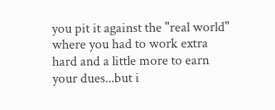you pit it against the "real world" where you had to work extra hard and a little more to earn your dues...but i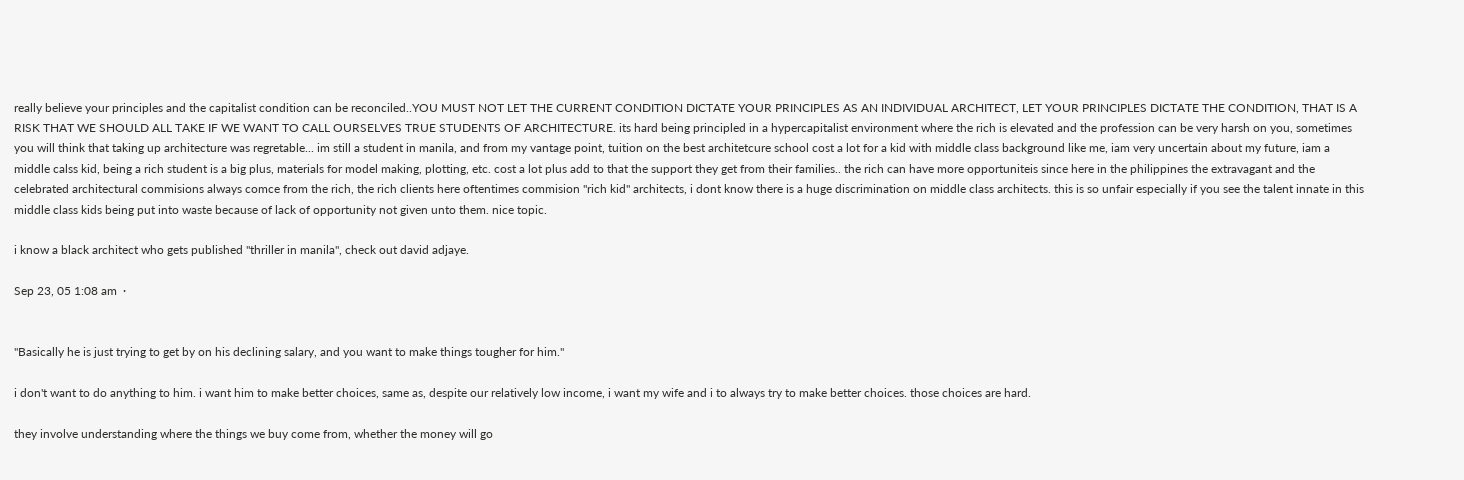really believe your principles and the capitalist condition can be reconciled..YOU MUST NOT LET THE CURRENT CONDITION DICTATE YOUR PRINCIPLES AS AN INDIVIDUAL ARCHITECT, LET YOUR PRINCIPLES DICTATE THE CONDITION, THAT IS A RISK THAT WE SHOULD ALL TAKE IF WE WANT TO CALL OURSELVES TRUE STUDENTS OF ARCHITECTURE. its hard being principled in a hypercapitalist environment where the rich is elevated and the profession can be very harsh on you, sometimes you will think that taking up architecture was regretable... im still a student in manila, and from my vantage point, tuition on the best architetcure school cost a lot for a kid with middle class background like me, iam very uncertain about my future, iam a middle calss kid, being a rich student is a big plus, materials for model making, plotting, etc. cost a lot plus add to that the support they get from their families.. the rich can have more opportuniteis since here in the philippines the extravagant and the celebrated architectural commisions always comce from the rich, the rich clients here oftentimes commision "rich kid" architects, i dont know there is a huge discrimination on middle class architects. this is so unfair especially if you see the talent innate in this middle class kids being put into waste because of lack of opportunity not given unto them. nice topic.

i know a black architect who gets published "thriller in manila", check out david adjaye.

Sep 23, 05 1:08 am  ·


"Basically he is just trying to get by on his declining salary, and you want to make things tougher for him."

i don't want to do anything to him. i want him to make better choices, same as, despite our relatively low income, i want my wife and i to always try to make better choices. those choices are hard.

they involve understanding where the things we buy come from, whether the money will go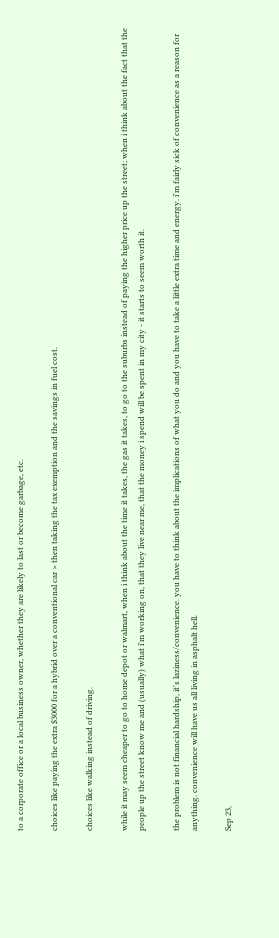to a corporate office or a local business owner, whether they are likely to last or become garbage, etc.

choices like paying the extra $3000 for a hybrid over a conventional car > then taking the tax exemption and the savings in fuel cost.

choices like walking instead of driving.

while it may seem cheaper to go to home depot or walmart, when i think about the time it takes, the gas it takes, to go to the suburbs instead of paying the higher price up the street; when i think about the fact that the people up the street know me and (usually) what i'm working on, that they live near me, that the money i spend will be spent in my city - it starts to seem worth it.

the problem is not financial hardship, it's laziness/convenience. you have to think about the implications of what you do and you have to take a little extra time and energy. i'm fairly sick of convenience as a reason for anything. convenience will have us all living in asphalt hell.

Sep 23,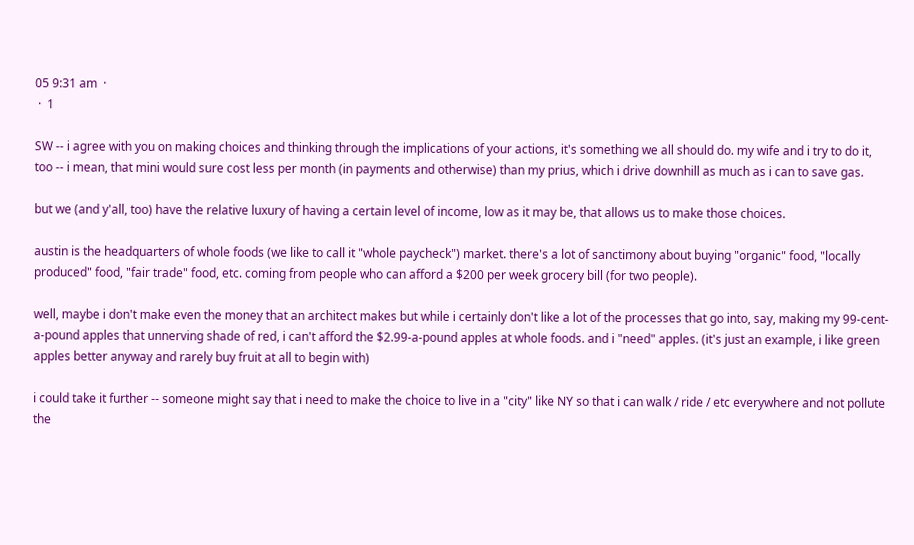05 9:31 am  ·
 ·  1

SW -- i agree with you on making choices and thinking through the implications of your actions, it's something we all should do. my wife and i try to do it, too -- i mean, that mini would sure cost less per month (in payments and otherwise) than my prius, which i drive downhill as much as i can to save gas.

but we (and y'all, too) have the relative luxury of having a certain level of income, low as it may be, that allows us to make those choices.

austin is the headquarters of whole foods (we like to call it "whole paycheck") market. there's a lot of sanctimony about buying "organic" food, "locally produced" food, "fair trade" food, etc. coming from people who can afford a $200 per week grocery bill (for two people).

well, maybe i don't make even the money that an architect makes but while i certainly don't like a lot of the processes that go into, say, making my 99-cent-a-pound apples that unnerving shade of red, i can't afford the $2.99-a-pound apples at whole foods. and i "need" apples. (it's just an example, i like green apples better anyway and rarely buy fruit at all to begin with)

i could take it further -- someone might say that i need to make the choice to live in a "city" like NY so that i can walk / ride / etc everywhere and not pollute the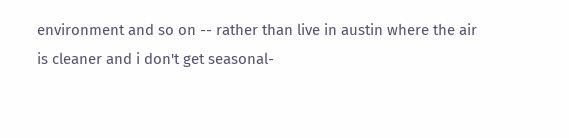environment and so on -- rather than live in austin where the air is cleaner and i don't get seasonal-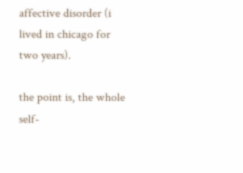affective disorder (i lived in chicago for two years).

the point is, the whole self-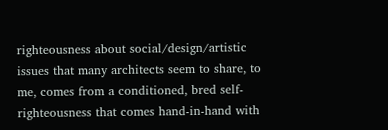righteousness about social/design/artistic issues that many architects seem to share, to me, comes from a conditioned, bred self-righteousness that comes hand-in-hand with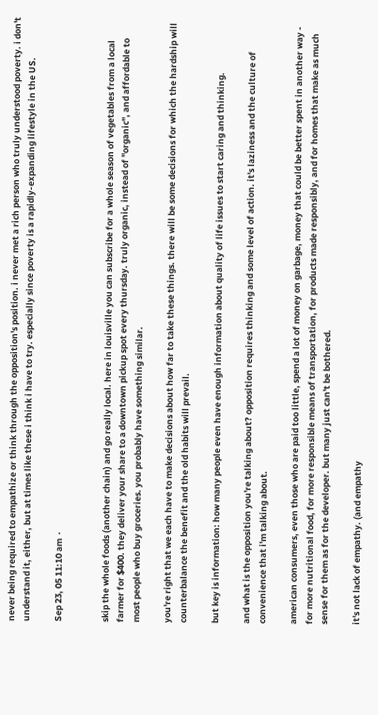never being required to empathize or think through the opposition's position. i never met a rich person who truly understood poverty. i don't understand it, either, but at times like these i think i have to try. especially since poverty is a rapidly-expanding lifestyle in the US.

Sep 23, 05 11:10 am  ·


skip the whole foods (another chain) and go really local. here in louisville you can subscribe for a whole season of vegetables from a local farmer for $400. they deliver your share to a downtown pickup spot every thursday. truly organic, instead of "organic", and affordable to most people who buy groceries. you probably have something similar.

you're right that we each have to make decisions about how far to take these things. there will be some decisions for which the hardship will counterbalance the benefit and the old habits will prevail.

but key is information: how many people even have enough information about quality of life issues to start caring and thinking.

and what is the opposition you're talking about? opposition requires thinking and some level of action. it's laziness and the culture of convenience that i'm talking about.

american consumers, even those who are paid too little, spend a lot of money on garbage, money that could be better spent in another way - for more nutritional food, for more responsible means of transportation, for products made responsibly, and for homes that make as much sense for them as for the developer. but many just can't be bothered.

it's not lack of empathy. (and empathy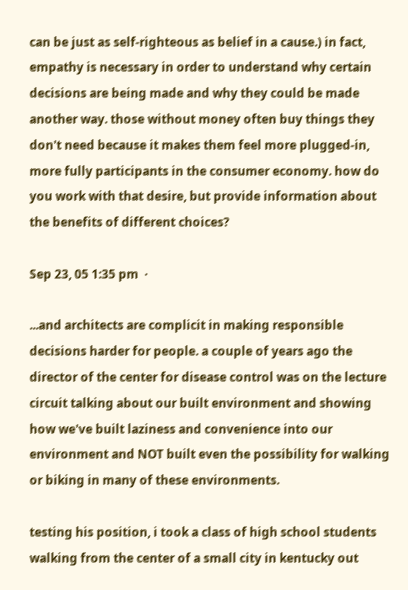can be just as self-righteous as belief in a cause.) in fact, empathy is necessary in order to understand why certain decisions are being made and why they could be made another way. those without money often buy things they don't need because it makes them feel more plugged-in, more fully participants in the consumer economy. how do you work with that desire, but provide information about the benefits of different choices?

Sep 23, 05 1:35 pm  ·

...and architects are complicit in making responsible decisions harder for people. a couple of years ago the director of the center for disease control was on the lecture circuit talking about our built environment and showing how we've built laziness and convenience into our environment and NOT built even the possibility for walking or biking in many of these environments.

testing his position, i took a class of high school students walking from the center of a small city in kentucky out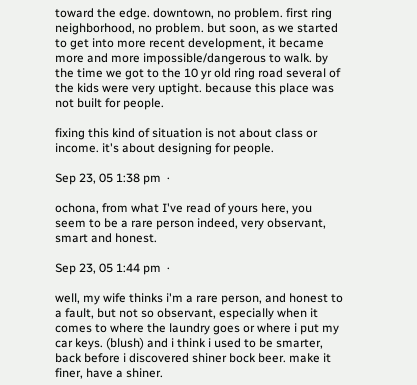toward the edge. downtown, no problem. first ring neighborhood, no problem. but soon, as we started to get into more recent development, it became more and more impossible/dangerous to walk. by the time we got to the 10 yr old ring road several of the kids were very uptight. because this place was not built for people.

fixing this kind of situation is not about class or income. it's about designing for people.

Sep 23, 05 1:38 pm  ·

ochona, from what I've read of yours here, you seem to be a rare person indeed, very observant, smart and honest.

Sep 23, 05 1:44 pm  ·

well, my wife thinks i'm a rare person, and honest to a fault, but not so observant, especially when it comes to where the laundry goes or where i put my car keys. (blush) and i think i used to be smarter, back before i discovered shiner bock beer. make it finer, have a shiner.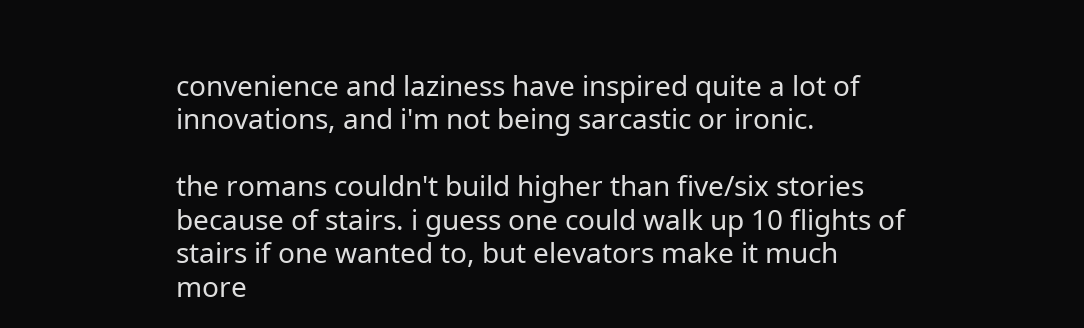convenience and laziness have inspired quite a lot of innovations, and i'm not being sarcastic or ironic.

the romans couldn't build higher than five/six stories because of stairs. i guess one could walk up 10 flights of stairs if one wanted to, but elevators make it much more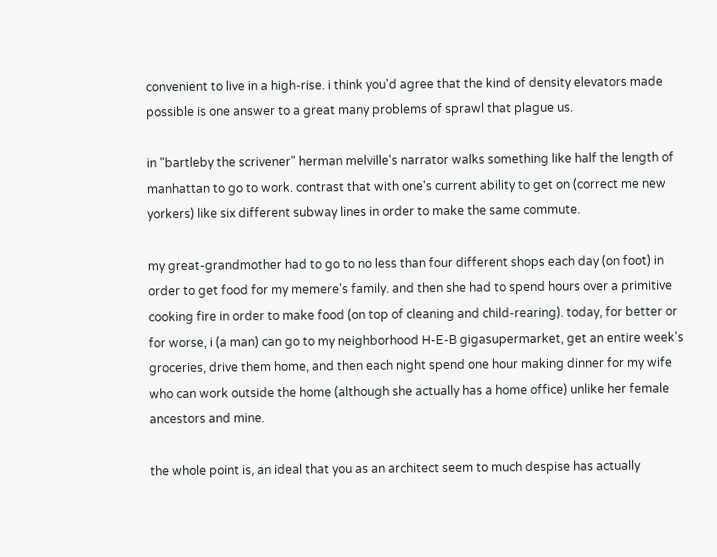convenient to live in a high-rise. i think you'd agree that the kind of density elevators made possible is one answer to a great many problems of sprawl that plague us.

in "bartleby the scrivener" herman melville's narrator walks something like half the length of manhattan to go to work. contrast that with one's current ability to get on (correct me new yorkers) like six different subway lines in order to make the same commute.

my great-grandmother had to go to no less than four different shops each day (on foot) in order to get food for my memere's family. and then she had to spend hours over a primitive cooking fire in order to make food (on top of cleaning and child-rearing). today, for better or for worse, i (a man) can go to my neighborhood H-E-B gigasupermarket, get an entire week's groceries, drive them home, and then each night spend one hour making dinner for my wife who can work outside the home (although she actually has a home office) unlike her female ancestors and mine.

the whole point is, an ideal that you as an architect seem to much despise has actually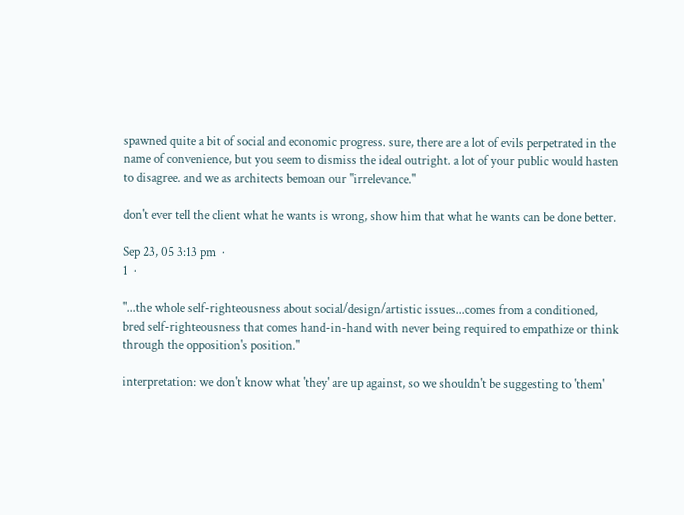spawned quite a bit of social and economic progress. sure, there are a lot of evils perpetrated in the name of convenience, but you seem to dismiss the ideal outright. a lot of your public would hasten to disagree. and we as architects bemoan our "irrelevance."

don't ever tell the client what he wants is wrong, show him that what he wants can be done better.

Sep 23, 05 3:13 pm  ·
1  ·

"...the whole self-righteousness about social/design/artistic issues...comes from a conditioned, bred self-righteousness that comes hand-in-hand with never being required to empathize or think through the opposition's position."

interpretation: we don't know what 'they' are up against, so we shouldn't be suggesting to 'them'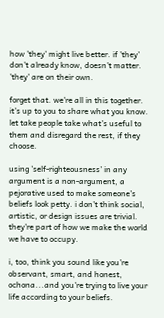how 'they' might live better. if 'they' don't already know, doesn't matter. 'they' are on their own.

forget that. we're all in this together. it's up to you to share what you know. let take people take what's useful to them and disregard the rest, if they choose.

using 'self-righteousness' in any argument is a non-argument, a pejorative used to make someone's beliefs look petty. i don't think social, artistic, or design issues are trivial. they're part of how we make the world we have to occupy.

i, too, think you sound like you're observant, smart, and honest, ochona...and you're trying to live your life according to your beliefs.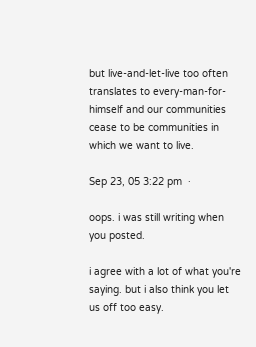but live-and-let-live too often translates to every-man-for-himself and our communities cease to be communities in which we want to live.

Sep 23, 05 3:22 pm  ·

oops. i was still writing when you posted.

i agree with a lot of what you're saying. but i also think you let us off too easy.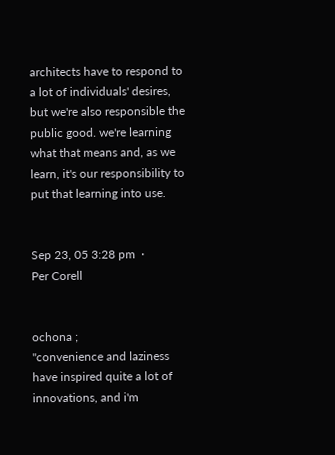architects have to respond to a lot of individuals' desires, but we're also responsible the public good. we're learning what that means and, as we learn, it's our responsibility to put that learning into use.


Sep 23, 05 3:28 pm  ·
Per Corell


ochona ;
"convenience and laziness have inspired quite a lot of innovations, and i'm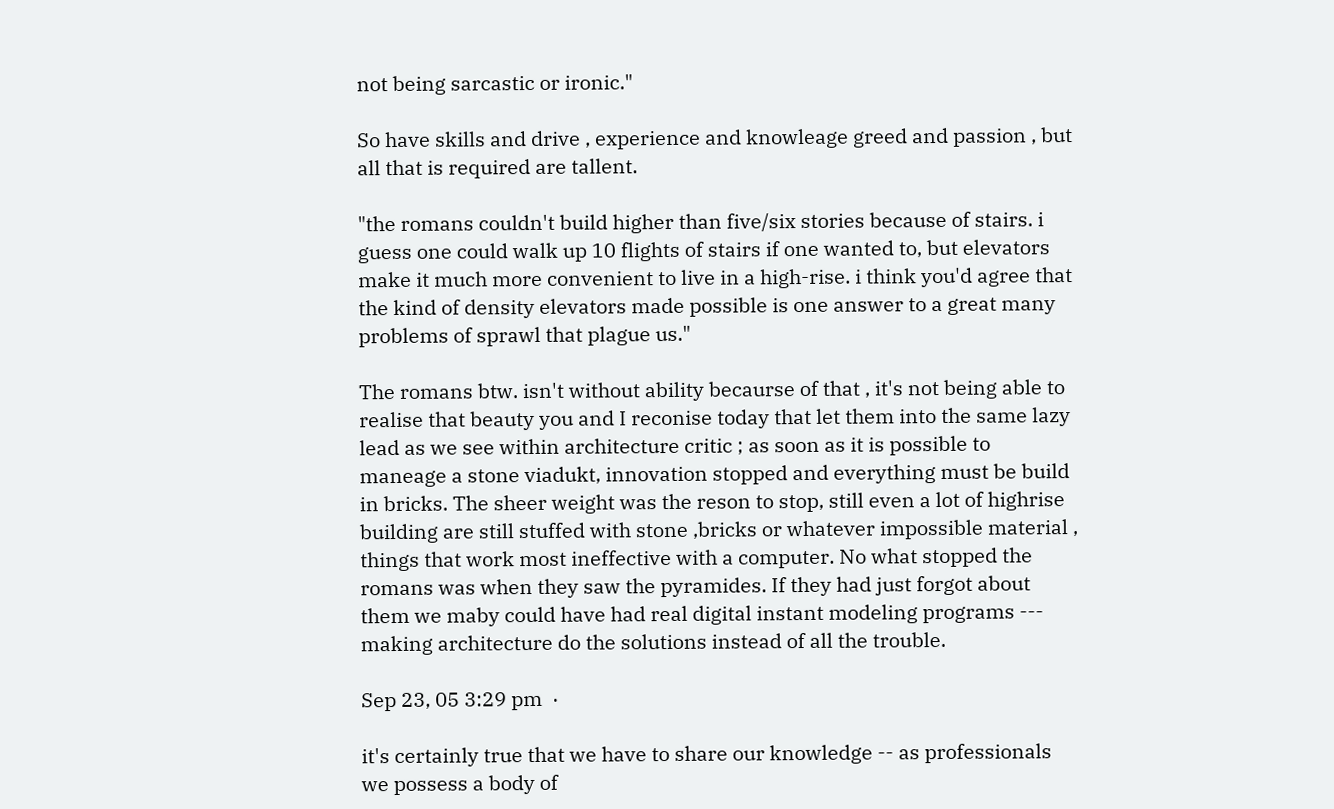not being sarcastic or ironic."

So have skills and drive , experience and knowleage greed and passion , but all that is required are tallent.

"the romans couldn't build higher than five/six stories because of stairs. i guess one could walk up 10 flights of stairs if one wanted to, but elevators make it much more convenient to live in a high-rise. i think you'd agree that the kind of density elevators made possible is one answer to a great many problems of sprawl that plague us."

The romans btw. isn't without ability becaurse of that , it's not being able to realise that beauty you and I reconise today that let them into the same lazy lead as we see within architecture critic ; as soon as it is possible to maneage a stone viadukt, innovation stopped and everything must be build in bricks. The sheer weight was the reson to stop, still even a lot of highrise building are still stuffed with stone ,bricks or whatever impossible material , things that work most ineffective with a computer. No what stopped the romans was when they saw the pyramides. If they had just forgot about them we maby could have had real digital instant modeling programs --- making architecture do the solutions instead of all the trouble.

Sep 23, 05 3:29 pm  ·

it's certainly true that we have to share our knowledge -- as professionals we possess a body of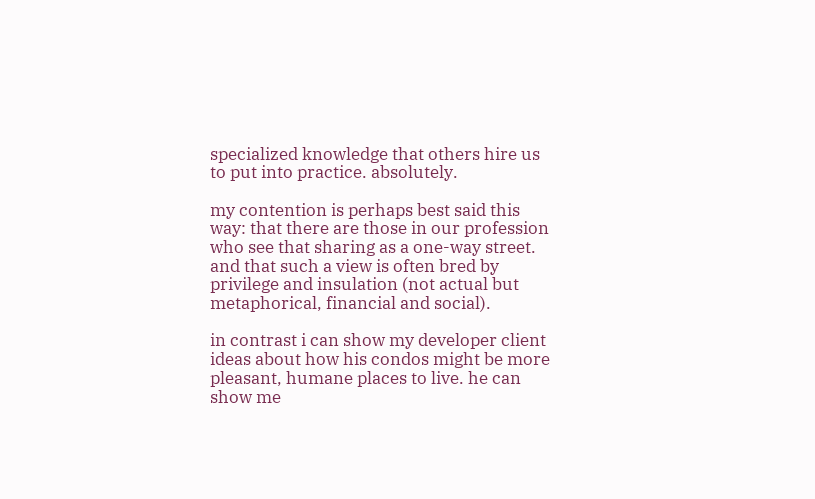specialized knowledge that others hire us to put into practice. absolutely.

my contention is perhaps best said this way: that there are those in our profession who see that sharing as a one-way street. and that such a view is often bred by privilege and insulation (not actual but metaphorical, financial and social).

in contrast i can show my developer client ideas about how his condos might be more pleasant, humane places to live. he can show me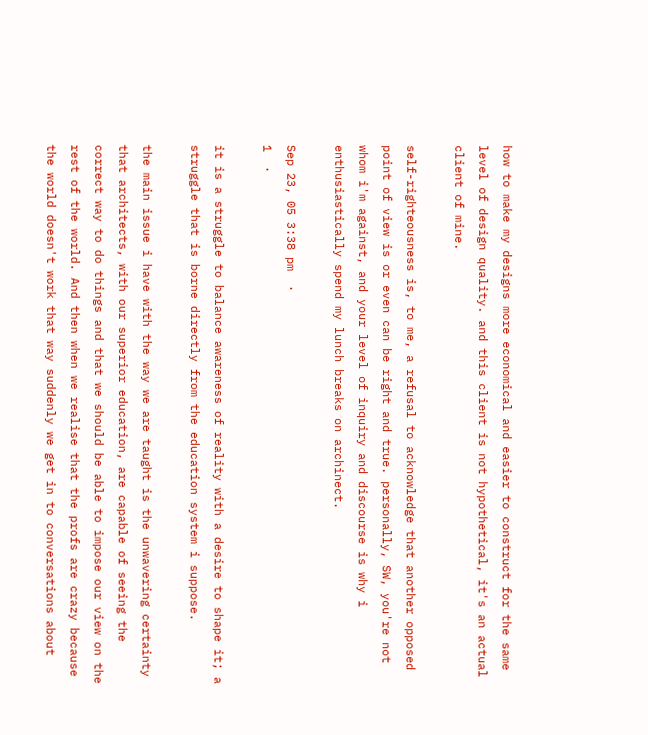how to make my designs more economical and easier to construct for the same level of design quality. and this client is not hypothetical, it's an actual client of mine.

self-righteousness is, to me, a refusal to acknowledge that another opposed point of view is or even can be right and true. personally, SW, you're not whom i'm against, and your level of inquiry and discourse is why i enthusiastically spend my lunch breaks on archinect.

Sep 23, 05 3:38 pm  ·
1  ·

it is a struggle to balance awareness of reality with a desire to shape it; a struggle that is borne directly from the education system i suppose.

the main issue i have with the way we are taught is the unwavering certainty that architects, with our superior education, are capable of seeing the correct way to do things and that we should be able to impose our view on the rest of the world. And then when we realise that the profs are crazy because the world doesn't work that way suddenly we get in to conversations about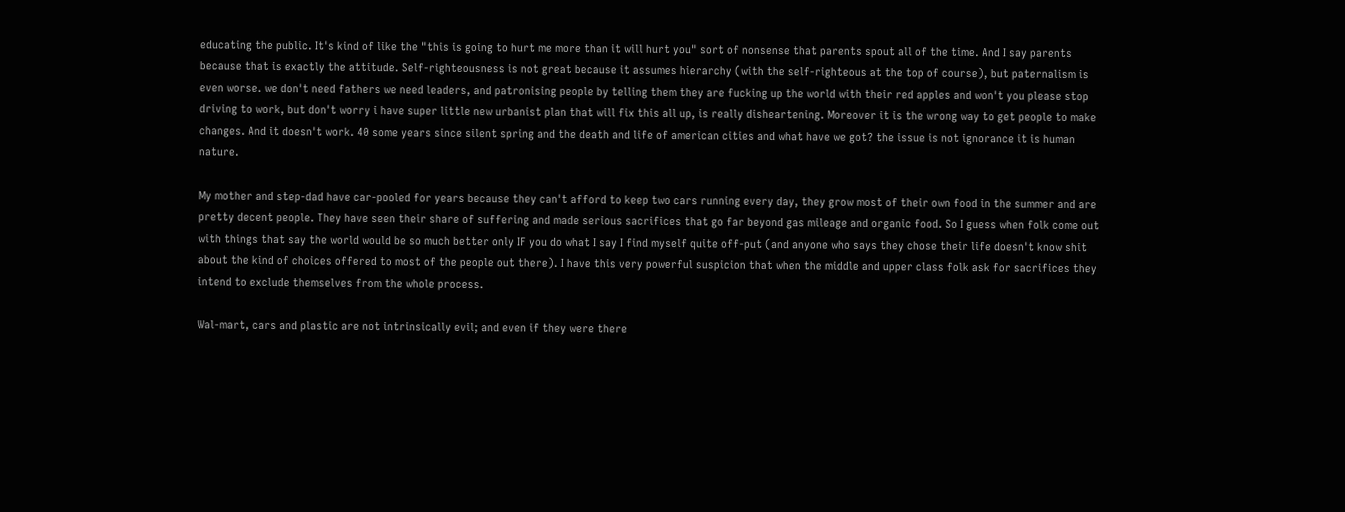educating the public. It's kind of like the "this is going to hurt me more than it will hurt you" sort of nonsense that parents spout all of the time. And I say parents because that is exactly the attitude. Self-righteousness is not great because it assumes hierarchy (with the self-righteous at the top of course), but paternalism is even worse. we don't need fathers we need leaders, and patronising people by telling them they are fucking up the world with their red apples and won't you please stop driving to work, but don't worry i have super little new urbanist plan that will fix this all up, is really disheartening. Moreover it is the wrong way to get people to make changes. And it doesn't work. 40 some years since silent spring and the death and life of american cities and what have we got? the issue is not ignorance it is human nature.

My mother and step-dad have car-pooled for years because they can't afford to keep two cars running every day, they grow most of their own food in the summer and are pretty decent people. They have seen their share of suffering and made serious sacrifices that go far beyond gas mileage and organic food. So I guess when folk come out with things that say the world would be so much better only IF you do what I say I find myself quite off-put (and anyone who says they chose their life doesn't know shit about the kind of choices offered to most of the people out there). I have this very powerful suspicion that when the middle and upper class folk ask for sacrifices they intend to exclude themselves from the whole process.

Wal-mart, cars and plastic are not intrinsically evil; and even if they were there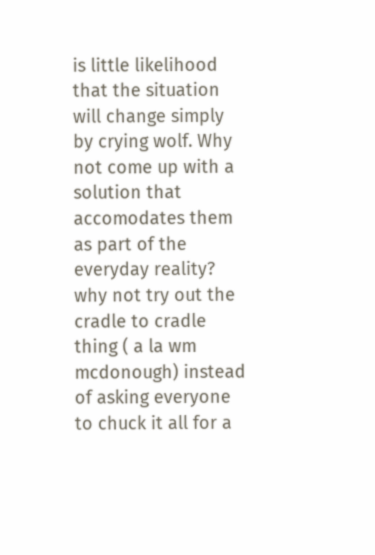is little likelihood that the situation will change simply by crying wolf. Why not come up with a solution that accomodates them as part of the everyday reality? why not try out the cradle to cradle thing ( a la wm mcdonough) instead of asking everyone to chuck it all for a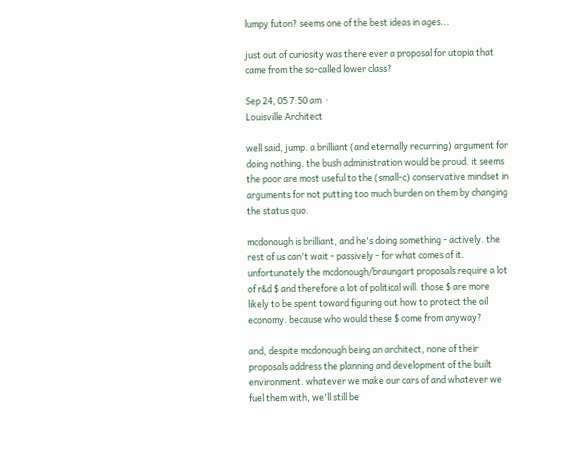lumpy futon? seems one of the best ideas in ages...

just out of curiosity was there ever a proposal for utopia that came from the so-called lower class?

Sep 24, 05 7:50 am  ·
Louisville Architect

well said, jump. a brilliant (and eternally recurring) argument for doing nothing. the bush administration would be proud. it seems the poor are most useful to the (small-c) conservative mindset in arguments for not putting too much burden on them by changing the status quo.

mcdonough is brilliant, and he's doing something - actively. the rest of us can't wait - passively - for what comes of it. unfortunately the mcdonough/braungart proposals require a lot of r&d $ and therefore a lot of political will. those $ are more likely to be spent toward figuring out how to protect the oil economy. because who would these $ come from anyway?

and, despite mcdonough being an architect, none of their proposals address the planning and development of the built environment. whatever we make our cars of and whatever we fuel them with, we'll still be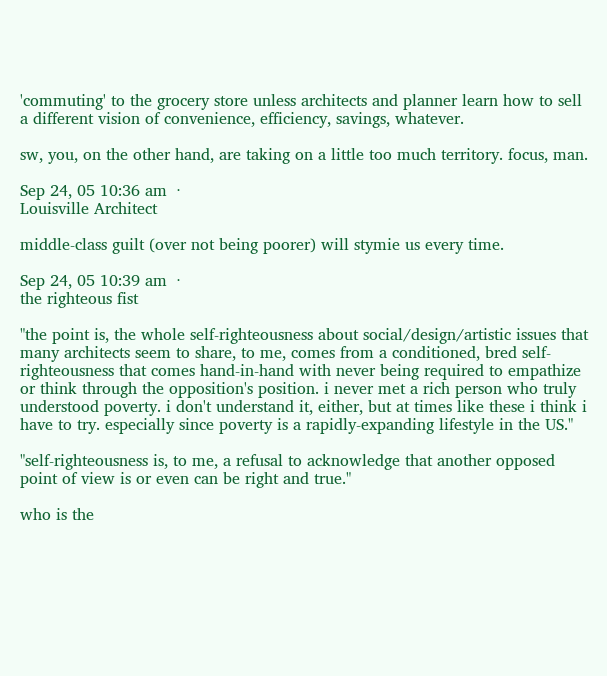'commuting' to the grocery store unless architects and planner learn how to sell a different vision of convenience, efficiency, savings, whatever.

sw, you, on the other hand, are taking on a little too much territory. focus, man.

Sep 24, 05 10:36 am  ·
Louisville Architect

middle-class guilt (over not being poorer) will stymie us every time.

Sep 24, 05 10:39 am  ·
the righteous fist

"the point is, the whole self-righteousness about social/design/artistic issues that many architects seem to share, to me, comes from a conditioned, bred self-righteousness that comes hand-in-hand with never being required to empathize or think through the opposition's position. i never met a rich person who truly understood poverty. i don't understand it, either, but at times like these i think i have to try. especially since poverty is a rapidly-expanding lifestyle in the US."

"self-righteousness is, to me, a refusal to acknowledge that another opposed point of view is or even can be right and true."

who is the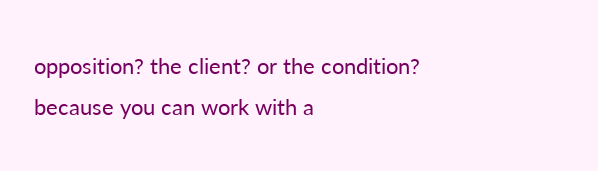opposition? the client? or the condition? because you can work with a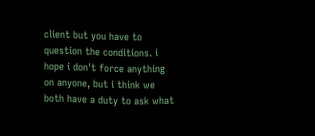client but you have to question the conditions. i hope i don't force anything on anyone, but i think we both have a duty to ask what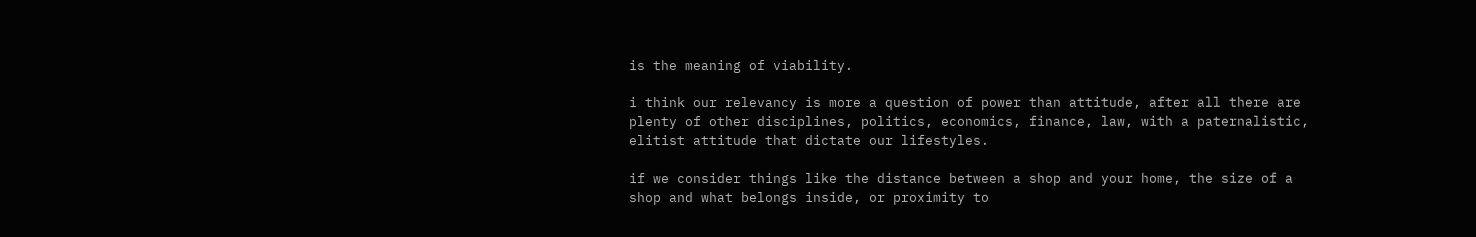is the meaning of viability.

i think our relevancy is more a question of power than attitude, after all there are plenty of other disciplines, politics, economics, finance, law, with a paternalistic, elitist attitude that dictate our lifestyles.

if we consider things like the distance between a shop and your home, the size of a shop and what belongs inside, or proximity to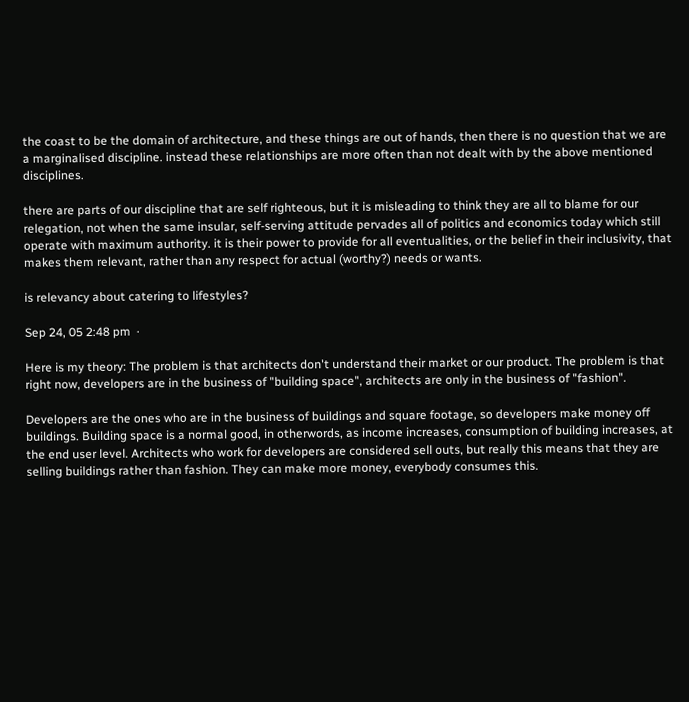the coast to be the domain of architecture, and these things are out of hands, then there is no question that we are a marginalised discipline. instead these relationships are more often than not dealt with by the above mentioned disciplines.

there are parts of our discipline that are self righteous, but it is misleading to think they are all to blame for our relegation, not when the same insular, self-serving attitude pervades all of politics and economics today which still operate with maximum authority. it is their power to provide for all eventualities, or the belief in their inclusivity, that makes them relevant, rather than any respect for actual (worthy?) needs or wants.

is relevancy about catering to lifestyles?

Sep 24, 05 2:48 pm  ·

Here is my theory: The problem is that architects don't understand their market or our product. The problem is that right now, developers are in the business of "building space", architects are only in the business of "fashion".

Developers are the ones who are in the business of buildings and square footage, so developers make money off buildings. Building space is a normal good, in otherwords, as income increases, consumption of building increases, at the end user level. Architects who work for developers are considered sell outs, but really this means that they are selling buildings rather than fashion. They can make more money, everybody consumes this.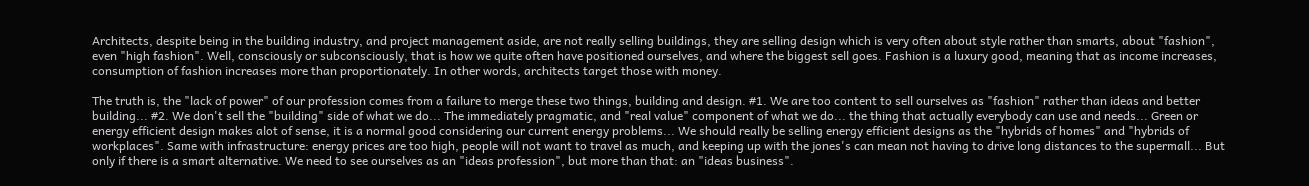Architects, despite being in the building industry, and project management aside, are not really selling buildings, they are selling design which is very often about style rather than smarts, about "fashion", even "high fashion". Well, consciously or subconsciously, that is how we quite often have positioned ourselves, and where the biggest sell goes. Fashion is a luxury good, meaning that as income increases, consumption of fashion increases more than proportionately. In other words, architects target those with money.

The truth is, the "lack of power" of our profession comes from a failure to merge these two things, building and design. #1. We are too content to sell ourselves as "fashion" rather than ideas and better building... #2. We don't sell the "building" side of what we do... The immediately pragmatic, and "real value" component of what we do... the thing that actually everybody can use and needs... Green or energy efficient design makes alot of sense, it is a normal good considering our current energy problems... We should really be selling energy efficient designs as the "hybrids of homes" and "hybrids of workplaces". Same with infrastructure: energy prices are too high, people will not want to travel as much, and keeping up with the jones's can mean not having to drive long distances to the supermall... But only if there is a smart alternative. We need to see ourselves as an "ideas profession", but more than that: an "ideas business".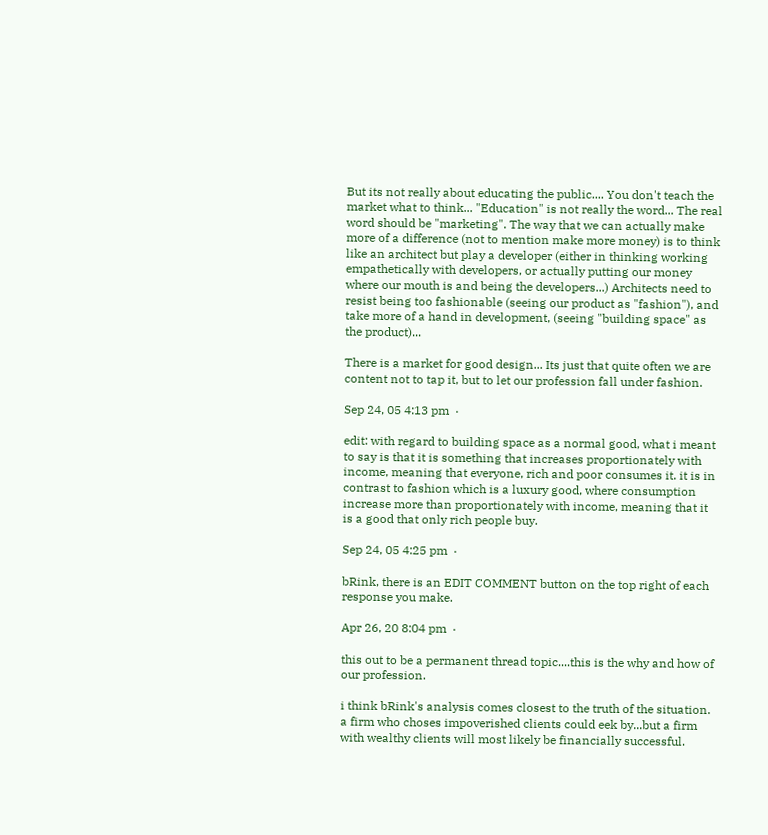But its not really about educating the public.... You don't teach the market what to think... "Education" is not really the word... The real word should be "marketing". The way that we can actually make more of a difference (not to mention make more money) is to think like an architect but play a developer (either in thinking working empathetically with developers, or actually putting our money where our mouth is and being the developers...) Architects need to resist being too fashionable (seeing our product as "fashion"), and take more of a hand in development, (seeing "building space" as the product)...

There is a market for good design... Its just that quite often we are content not to tap it, but to let our profession fall under fashion.

Sep 24, 05 4:13 pm  ·

edit: with regard to building space as a normal good, what i meant to say is that it is something that increases proportionately with income, meaning that everyone, rich and poor consumes it. it is in contrast to fashion which is a luxury good, where consumption increase more than proportionately with income, meaning that it is a good that only rich people buy.

Sep 24, 05 4:25 pm  ·

bRink, there is an EDIT COMMENT button on the top right of each response you make.

Apr 26, 20 8:04 pm  ·

this out to be a permanent thread topic....this is the why and how of our profession.

i think bRink's analysis comes closest to the truth of the situation. a firm who choses impoverished clients could eek by...but a firm with wealthy clients will most likely be financially successful.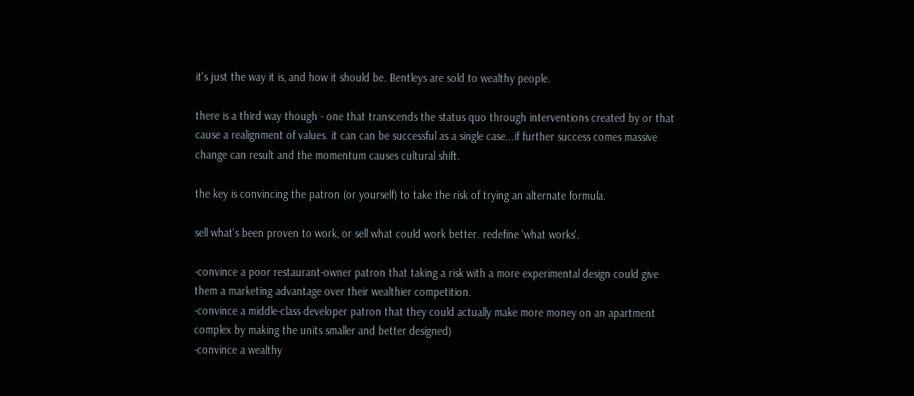it's just the way it is, and how it should be. Bentleys are sold to wealthy people.

there is a third way though - one that transcends the status quo through interventions created by or that cause a realignment of values. it can can be successful as a single case...if further success comes massive change can result and the momentum causes cultural shift.

the key is convincing the patron (or yourself) to take the risk of trying an alternate formula.

sell what's been proven to work, or sell what could work better. redefine 'what works'.

-convince a poor restaurant-owner patron that taking a risk with a more experimental design could give them a marketing advantage over their wealthier competition.
-convince a middle-class developer patron that they could actually make more money on an apartment complex by making the units smaller and better designed)
-convince a wealthy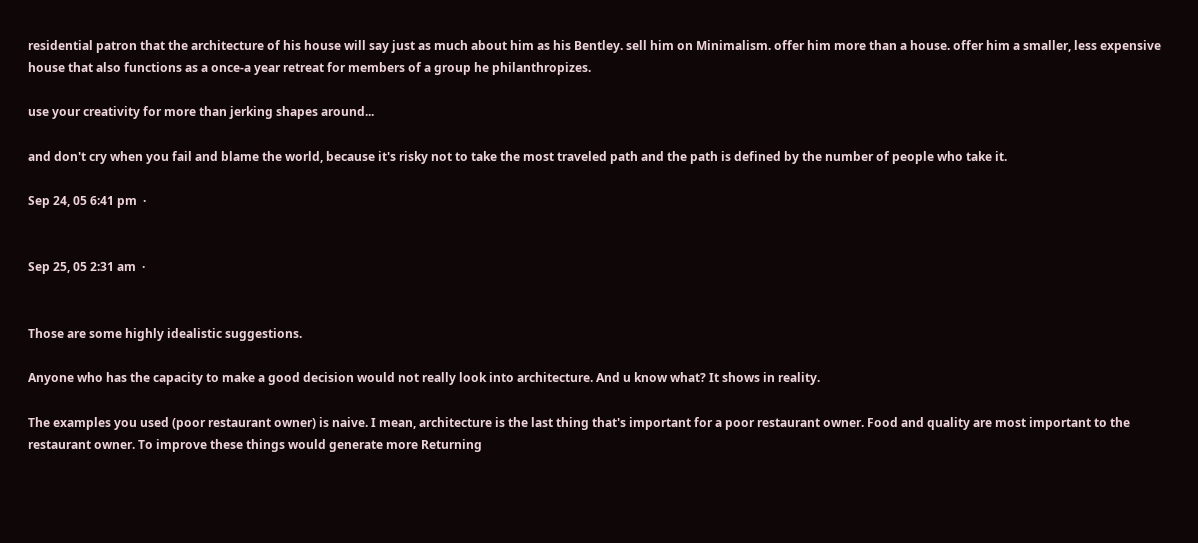residential patron that the architecture of his house will say just as much about him as his Bentley. sell him on Minimalism. offer him more than a house. offer him a smaller, less expensive house that also functions as a once-a year retreat for members of a group he philanthropizes.

use your creativity for more than jerking shapes around...

and don't cry when you fail and blame the world, because it's risky not to take the most traveled path and the path is defined by the number of people who take it.

Sep 24, 05 6:41 pm  ·


Sep 25, 05 2:31 am  ·


Those are some highly idealistic suggestions.

Anyone who has the capacity to make a good decision would not really look into architecture. And u know what? It shows in reality.

The examples you used (poor restaurant owner) is naive. I mean, architecture is the last thing that's important for a poor restaurant owner. Food and quality are most important to the restaurant owner. To improve these things would generate more Returning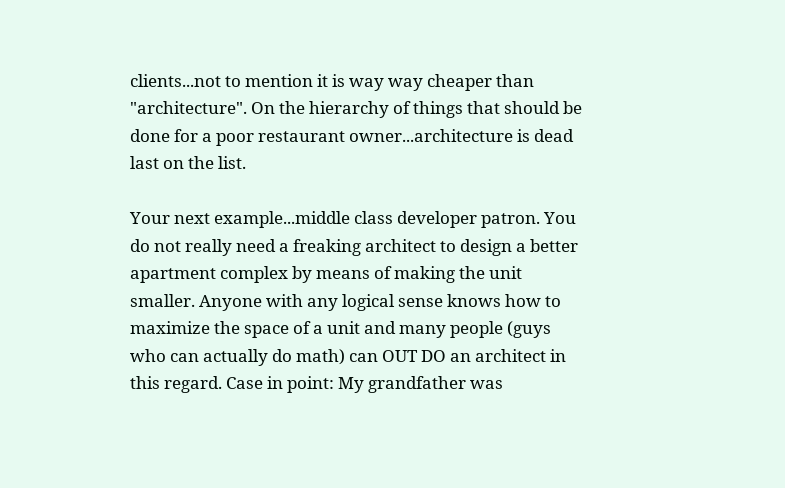clients...not to mention it is way way cheaper than "architecture". On the hierarchy of things that should be done for a poor restaurant owner...architecture is dead last on the list.

Your next example...middle class developer patron. You do not really need a freaking architect to design a better apartment complex by means of making the unit smaller. Anyone with any logical sense knows how to maximize the space of a unit and many people (guys who can actually do math) can OUT DO an architect in this regard. Case in point: My grandfather was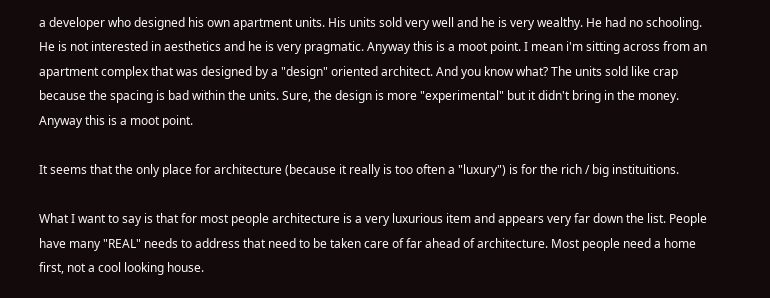a developer who designed his own apartment units. His units sold very well and he is very wealthy. He had no schooling. He is not interested in aesthetics and he is very pragmatic. Anyway this is a moot point. I mean i'm sitting across from an apartment complex that was designed by a "design" oriented architect. And you know what? The units sold like crap because the spacing is bad within the units. Sure, the design is more "experimental" but it didn't bring in the money. Anyway this is a moot point.

It seems that the only place for architecture (because it really is too often a "luxury") is for the rich / big instituitions.

What I want to say is that for most people architecture is a very luxurious item and appears very far down the list. People have many "REAL" needs to address that need to be taken care of far ahead of architecture. Most people need a home first, not a cool looking house.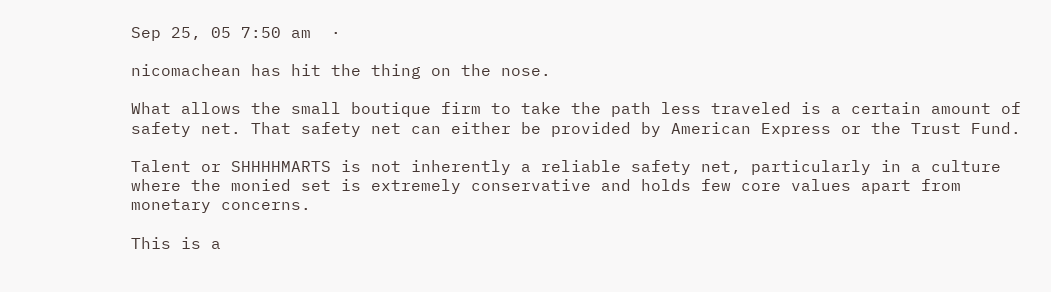Sep 25, 05 7:50 am  ·

nicomachean has hit the thing on the nose.

What allows the small boutique firm to take the path less traveled is a certain amount of safety net. That safety net can either be provided by American Express or the Trust Fund.

Talent or SHHHHMARTS is not inherently a reliable safety net, particularly in a culture where the monied set is extremely conservative and holds few core values apart from monetary concerns.

This is a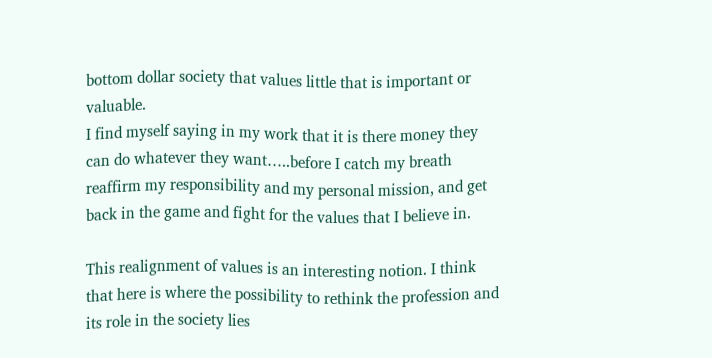bottom dollar society that values little that is important or valuable.
I find myself saying in my work that it is there money they can do whatever they want…..before I catch my breath reaffirm my responsibility and my personal mission, and get back in the game and fight for the values that I believe in.

This realignment of values is an interesting notion. I think that here is where the possibility to rethink the profession and its role in the society lies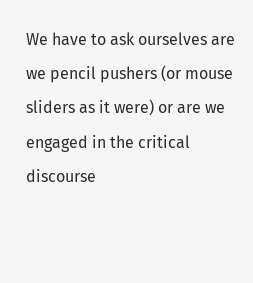We have to ask ourselves are we pencil pushers (or mouse sliders as it were) or are we engaged in the critical discourse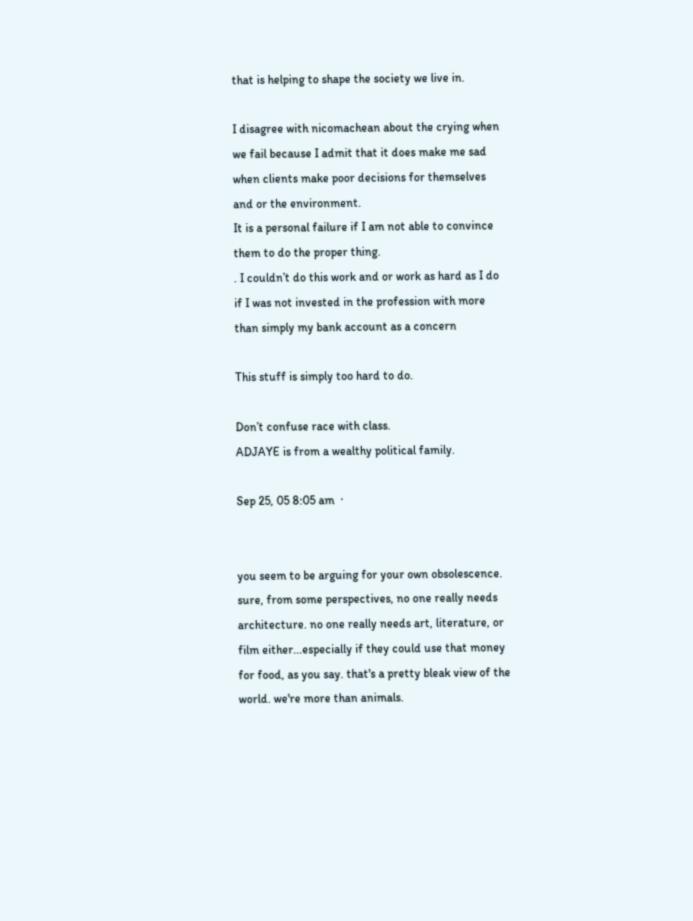that is helping to shape the society we live in.

I disagree with nicomachean about the crying when we fail because I admit that it does make me sad when clients make poor decisions for themselves and or the environment.
It is a personal failure if I am not able to convince them to do the proper thing.
. I couldn’t do this work and or work as hard as I do if I was not invested in the profession with more than simply my bank account as a concern

This stuff is simply too hard to do.

Don’t confuse race with class.
ADJAYE is from a wealthy political family.

Sep 25, 05 8:05 am  ·


you seem to be arguing for your own obsolescence. sure, from some perspectives, no one really needs architecture. no one really needs art, literature, or film either...especially if they could use that money for food, as you say. that's a pretty bleak view of the world. we're more than animals.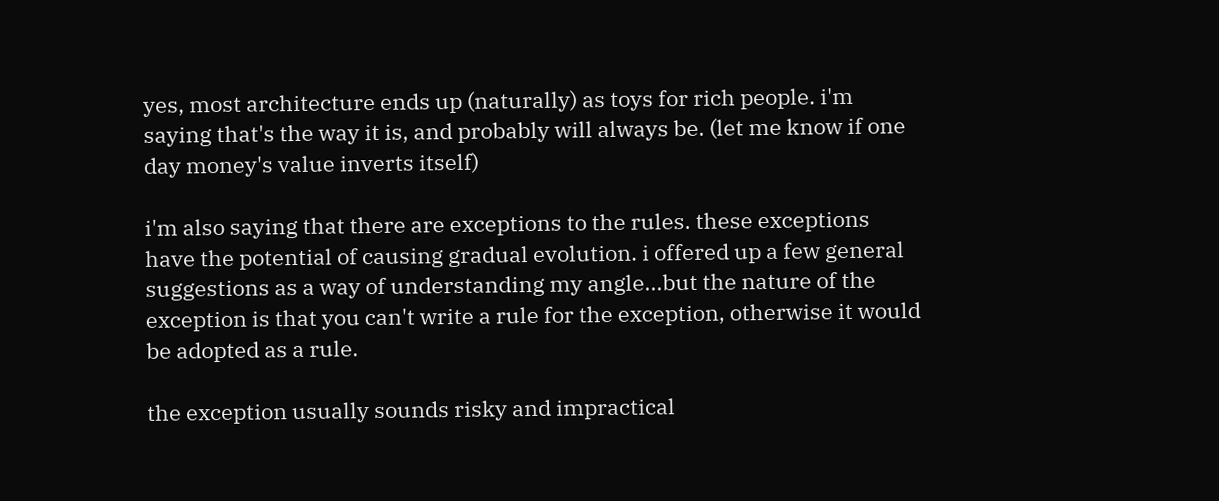yes, most architecture ends up (naturally) as toys for rich people. i'm saying that's the way it is, and probably will always be. (let me know if one day money's value inverts itself)

i'm also saying that there are exceptions to the rules. these exceptions have the potential of causing gradual evolution. i offered up a few general suggestions as a way of understanding my angle...but the nature of the exception is that you can't write a rule for the exception, otherwise it would be adopted as a rule.

the exception usually sounds risky and impractical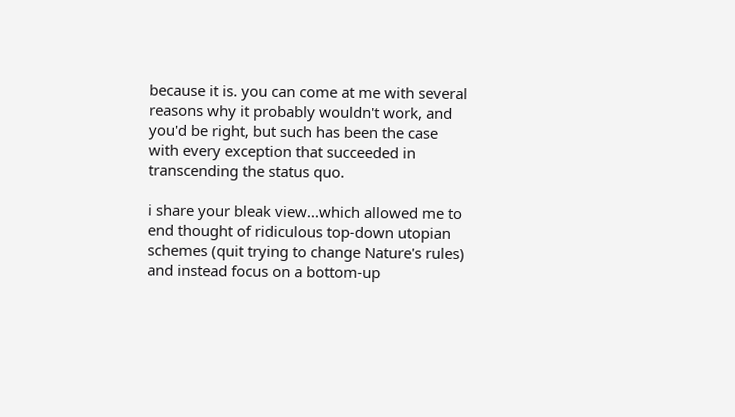because it is. you can come at me with several reasons why it probably wouldn't work, and you'd be right, but such has been the case with every exception that succeeded in transcending the status quo.

i share your bleak view...which allowed me to end thought of ridiculous top-down utopian schemes (quit trying to change Nature's rules) and instead focus on a bottom-up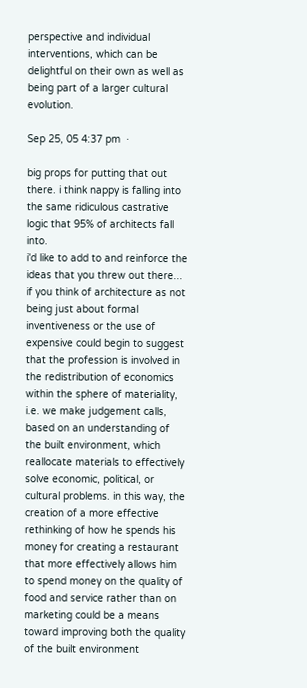perspective and individual interventions, which can be delightful on their own as well as being part of a larger cultural evolution.

Sep 25, 05 4:37 pm  ·

big props for putting that out there. i think nappy is falling into the same ridiculous castrative logic that 95% of architects fall into.
i'd like to add to and reinforce the ideas that you threw out there...
if you think of architecture as not being just about formal inventiveness or the use of expensive could begin to suggest that the profession is involved in the redistribution of economics within the sphere of materiality, i.e. we make judgement calls, based on an understanding of the built environment, which reallocate materials to effectively solve economic, political, or cultural problems. in this way, the creation of a more effective rethinking of how he spends his money for creating a restaurant that more effectively allows him to spend money on the quality of food and service rather than on marketing could be a means toward improving both the quality of the built environment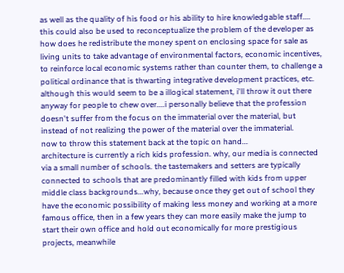as well as the quality of his food or his ability to hire knowledgable staff....
this could also be used to reconceptualize the problem of the developer as how does he redistribute the money spent on enclosing space for sale as living units to take advantage of environmental factors, economic incentives, to reinforce local economic systems rather than counter them, to challenge a political ordinance that is thwarting integrative development practices, etc.
although this would seem to be a illogical statement, i'll throw it out there anyway for people to chew over....i personally believe that the profession doesn't suffer from the focus on the immaterial over the material, but instead of not realizing the power of the material over the immaterial.
now to throw this statement back at the topic on hand...
architecture is currently a rich kids profession. why, our media is connected via a small number of schools. the tastemakers and setters are typically connected to schools that are predominantly filled with kids from upper middle class backgrounds...why, because once they get out of school they have the economic possibility of making less money and working at a more famous office, then in a few years they can more easily make the jump to start their own office and hold out economically for more prestigious projects, meanwhile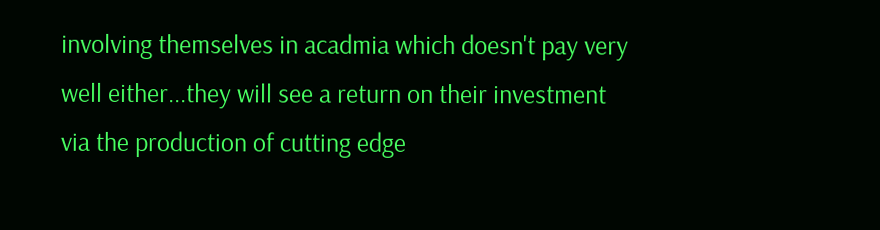involving themselves in acadmia which doesn't pay very well either...they will see a return on their investment via the production of cutting edge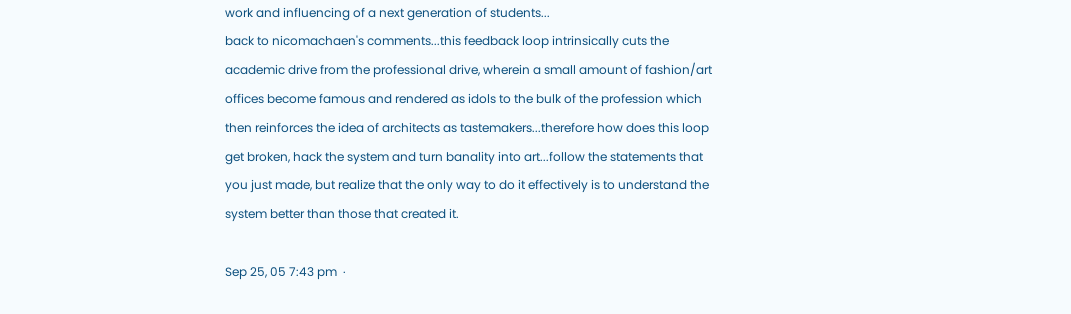work and influencing of a next generation of students...
back to nicomachaen's comments...this feedback loop intrinsically cuts the academic drive from the professional drive, wherein a small amount of fashion/art offices become famous and rendered as idols to the bulk of the profession which then reinforces the idea of architects as tastemakers...therefore how does this loop get broken, hack the system and turn banality into art...follow the statements that you just made, but realize that the only way to do it effectively is to understand the system better than those that created it.

Sep 25, 05 7:43 pm  ·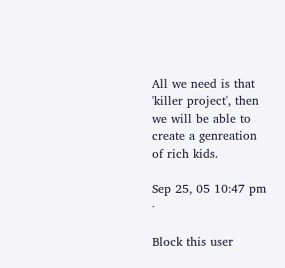All we need is that 'killer project', then we will be able to create a genreation of rich kids.

Sep 25, 05 10:47 pm  ·

Block this user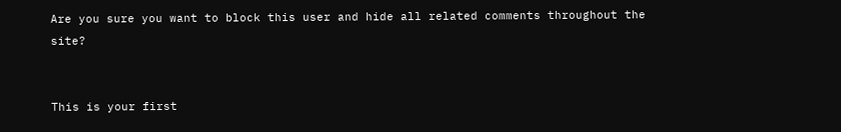Are you sure you want to block this user and hide all related comments throughout the site?


This is your first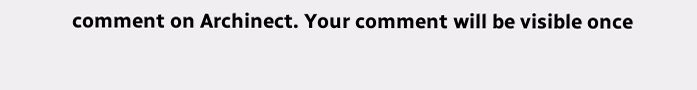comment on Archinect. Your comment will be visible once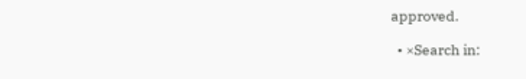approved.

  • ×Search in: